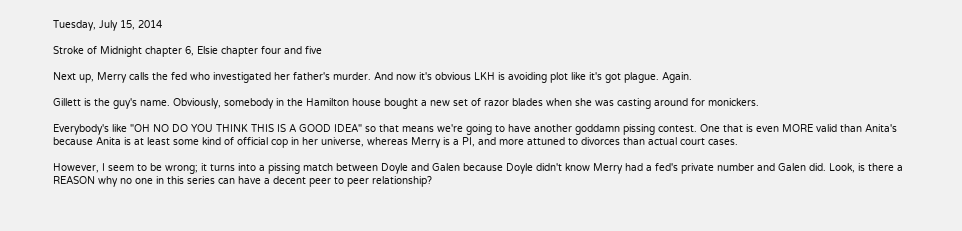Tuesday, July 15, 2014

Stroke of Midnight chapter 6, Elsie chapter four and five

Next up, Merry calls the fed who investigated her father's murder. And now it's obvious LKH is avoiding plot like it's got plague. Again.

Gillett is the guy's name. Obviously, somebody in the Hamilton house bought a new set of razor blades when she was casting around for monickers.

Everybody's like "OH NO DO YOU THINK THIS IS A GOOD IDEA" so that means we're going to have another goddamn pissing contest. One that is even MORE valid than Anita's because Anita is at least some kind of official cop in her universe, whereas Merry is a PI, and more attuned to divorces than actual court cases.

However, I seem to be wrong; it turns into a pissing match between Doyle and Galen because Doyle didn't know Merry had a fed's private number and Galen did. Look, is there a REASON why no one in this series can have a decent peer to peer relationship?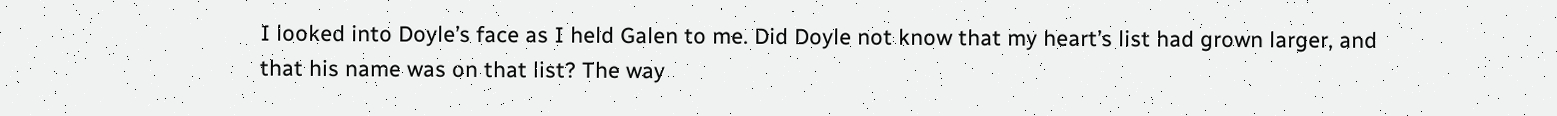I looked into Doyle’s face as I held Galen to me. Did Doyle not know that my heart’s list had grown larger, and that his name was on that list? The way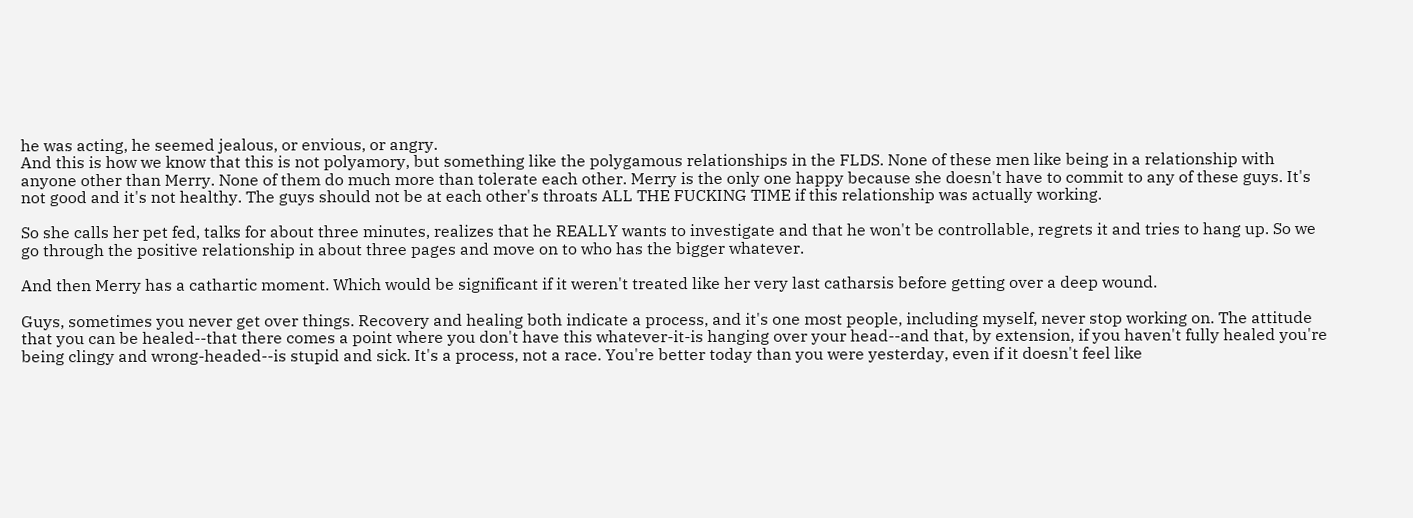he was acting, he seemed jealous, or envious, or angry.
And this is how we know that this is not polyamory, but something like the polygamous relationships in the FLDS. None of these men like being in a relationship with anyone other than Merry. None of them do much more than tolerate each other. Merry is the only one happy because she doesn't have to commit to any of these guys. It's not good and it's not healthy. The guys should not be at each other's throats ALL THE FUCKING TIME if this relationship was actually working.

So she calls her pet fed, talks for about three minutes, realizes that he REALLY wants to investigate and that he won't be controllable, regrets it and tries to hang up. So we go through the positive relationship in about three pages and move on to who has the bigger whatever.

And then Merry has a cathartic moment. Which would be significant if it weren't treated like her very last catharsis before getting over a deep wound.

Guys, sometimes you never get over things. Recovery and healing both indicate a process, and it's one most people, including myself, never stop working on. The attitude that you can be healed--that there comes a point where you don't have this whatever-it-is hanging over your head--and that, by extension, if you haven't fully healed you're being clingy and wrong-headed--is stupid and sick. It's a process, not a race. You're better today than you were yesterday, even if it doesn't feel like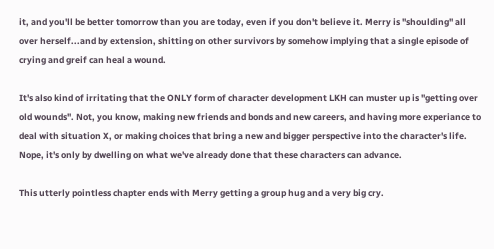it, and you'll be better tomorrow than you are today, even if you don't believe it. Merry is "shoulding" all over herself...and by extension, shitting on other survivors by somehow implying that a single episode of crying and greif can heal a wound.

It's also kind of irritating that the ONLY form of character development LKH can muster up is "getting over old wounds". Not, you know, making new friends and bonds and new careers, and having more experiance to deal with situation X, or making choices that bring a new and bigger perspective into the character's life. Nope, it's only by dwelling on what we've already done that these characters can advance.

This utterly pointless chapter ends with Merry getting a group hug and a very big cry.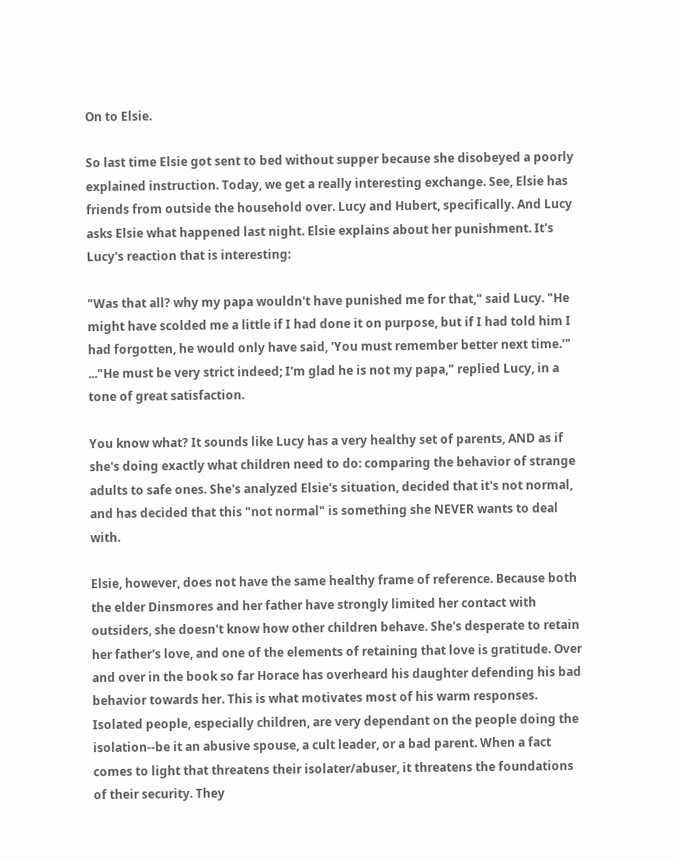On to Elsie.

So last time Elsie got sent to bed without supper because she disobeyed a poorly explained instruction. Today, we get a really interesting exchange. See, Elsie has friends from outside the household over. Lucy and Hubert, specifically. And Lucy asks Elsie what happened last night. Elsie explains about her punishment. It's Lucy's reaction that is interesting:

"Was that all? why my papa wouldn't have punished me for that," said Lucy. "He might have scolded me a little if I had done it on purpose, but if I had told him I had forgotten, he would only have said, 'You must remember better next time.'" ..."He must be very strict indeed; I'm glad he is not my papa," replied Lucy, in a tone of great satisfaction.

You know what? It sounds like Lucy has a very healthy set of parents, AND as if she's doing exactly what children need to do: comparing the behavior of strange adults to safe ones. She's analyzed Elsie's situation, decided that it's not normal, and has decided that this "not normal" is something she NEVER wants to deal with.

Elsie, however, does not have the same healthy frame of reference. Because both the elder Dinsmores and her father have strongly limited her contact with outsiders, she doesn't know how other children behave. She's desperate to retain her father's love, and one of the elements of retaining that love is gratitude. Over and over in the book so far Horace has overheard his daughter defending his bad behavior towards her. This is what motivates most of his warm responses. Isolated people, especially children, are very dependant on the people doing the isolation--be it an abusive spouse, a cult leader, or a bad parent. When a fact comes to light that threatens their isolater/abuser, it threatens the foundations of their security. They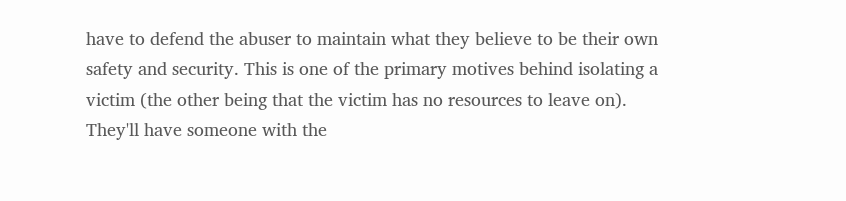have to defend the abuser to maintain what they believe to be their own safety and security. This is one of the primary motives behind isolating a victim (the other being that the victim has no resources to leave on). They'll have someone with the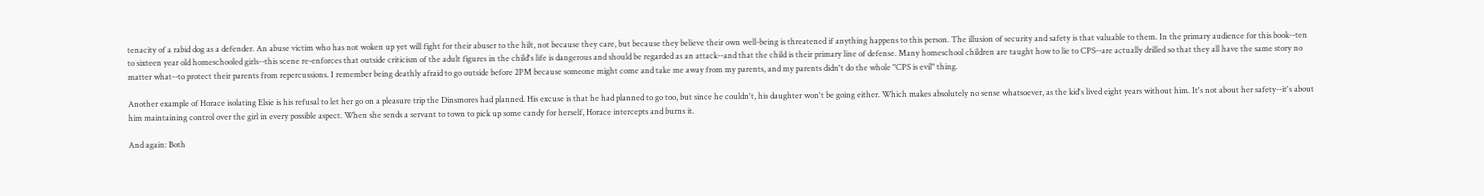tenacity of a rabid dog as a defender. An abuse victim who has not woken up yet will fight for their abuser to the hilt, not because they care, but because they believe their own well-being is threatened if anything happens to this person. The illusion of security and safety is that valuable to them. In the primary audience for this book--ten to sixteen year old homeschooled girls--this scene re-enforces that outside criticism of the adult figures in the child's life is dangerous and should be regarded as an attack--and that the child is their primary line of defense. Many homeschool children are taught how to lie to CPS--are actually drilled so that they all have the same story no matter what--to protect their parents from repercussions. I remember being deathly afraid to go outside before 2PM because someone might come and take me away from my parents, and my parents didn't do the whole "CPS is evil" thing.

Another example of Horace isolating Elsie is his refusal to let her go on a pleasure trip the Dinsmores had planned. His excuse is that he had planned to go too, but since he couldn't, his daughter won't be going either. Which makes absolutely no sense whatsoever, as the kid's lived eight years without him. It's not about her safety--it's about him maintaining control over the girl in every possible aspect. When she sends a servant to town to pick up some candy for herself, Horace intercepts and burns it.

And again: Both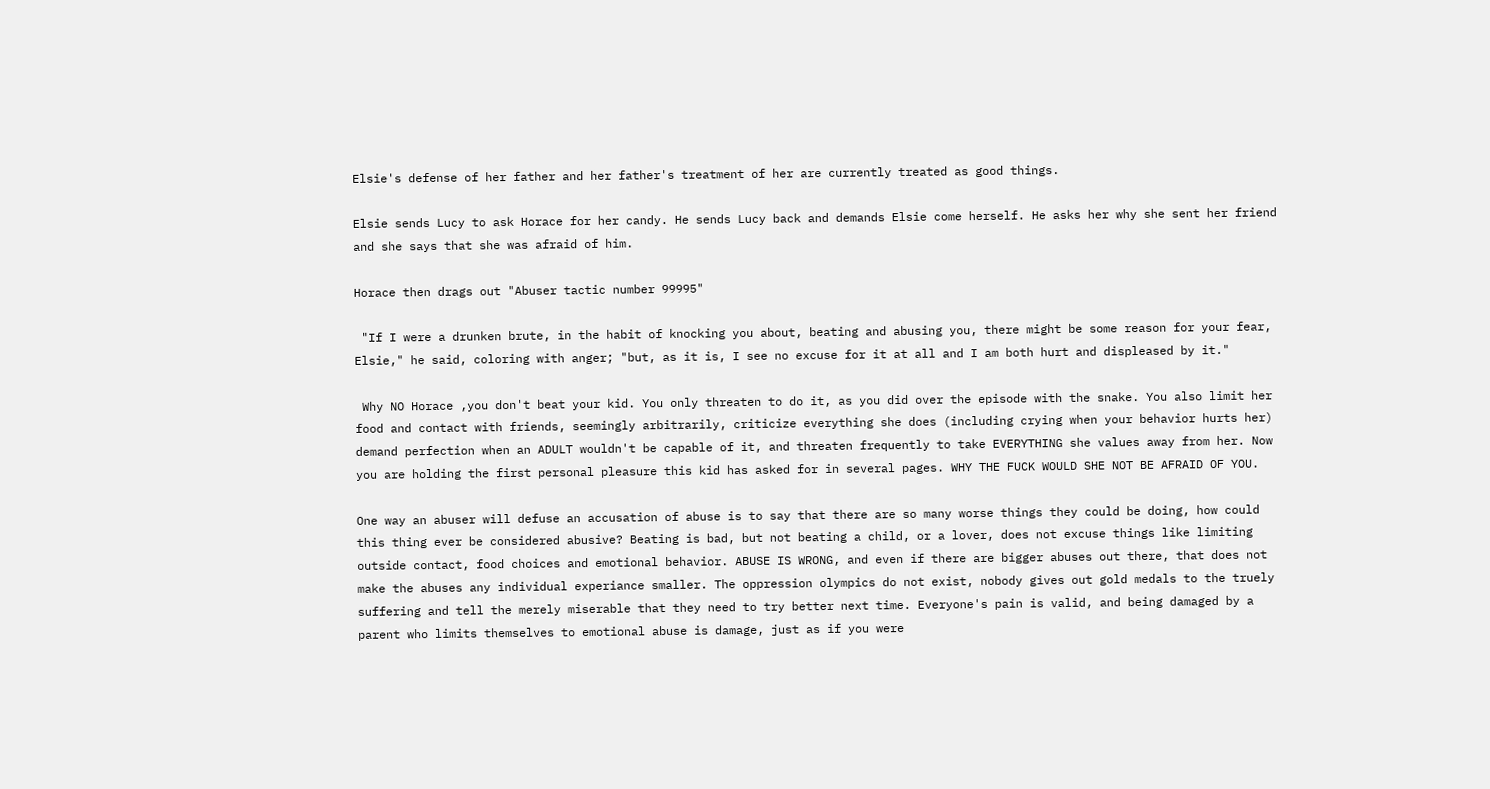Elsie's defense of her father and her father's treatment of her are currently treated as good things.

Elsie sends Lucy to ask Horace for her candy. He sends Lucy back and demands Elsie come herself. He asks her why she sent her friend and she says that she was afraid of him.

Horace then drags out "Abuser tactic number 99995"

 "If I were a drunken brute, in the habit of knocking you about, beating and abusing you, there might be some reason for your fear, Elsie," he said, coloring with anger; "but, as it is, I see no excuse for it at all and I am both hurt and displeased by it."

 Why NO Horace ,you don't beat your kid. You only threaten to do it, as you did over the episode with the snake. You also limit her food and contact with friends, seemingly arbitrarily, criticize everything she does (including crying when your behavior hurts her) demand perfection when an ADULT wouldn't be capable of it, and threaten frequently to take EVERYTHING she values away from her. Now you are holding the first personal pleasure this kid has asked for in several pages. WHY THE FUCK WOULD SHE NOT BE AFRAID OF YOU.

One way an abuser will defuse an accusation of abuse is to say that there are so many worse things they could be doing, how could this thing ever be considered abusive? Beating is bad, but not beating a child, or a lover, does not excuse things like limiting outside contact, food choices and emotional behavior. ABUSE IS WRONG, and even if there are bigger abuses out there, that does not make the abuses any individual experiance smaller. The oppression olympics do not exist, nobody gives out gold medals to the truely suffering and tell the merely miserable that they need to try better next time. Everyone's pain is valid, and being damaged by a parent who limits themselves to emotional abuse is damage, just as if you were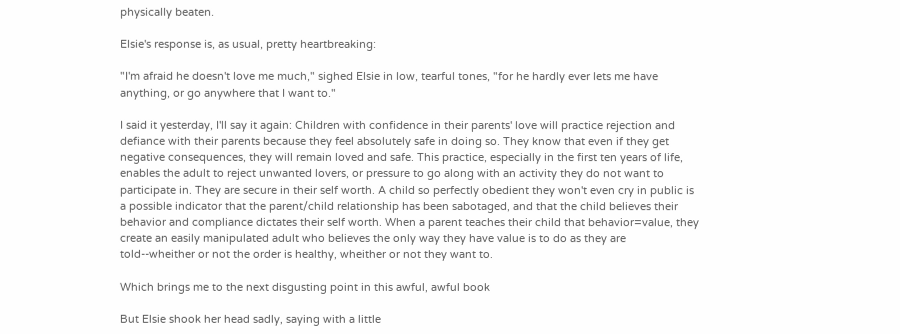physically beaten.

Elsie's response is, as usual, pretty heartbreaking:

"I'm afraid he doesn't love me much," sighed Elsie in low, tearful tones, "for he hardly ever lets me have anything, or go anywhere that I want to."

I said it yesterday, I'll say it again: Children with confidence in their parents' love will practice rejection and defiance with their parents because they feel absolutely safe in doing so. They know that even if they get negative consequences, they will remain loved and safe. This practice, especially in the first ten years of life, enables the adult to reject unwanted lovers, or pressure to go along with an activity they do not want to participate in. They are secure in their self worth. A child so perfectly obedient they won't even cry in public is a possible indicator that the parent/child relationship has been sabotaged, and that the child believes their behavior and compliance dictates their self worth. When a parent teaches their child that behavior=value, they create an easily manipulated adult who believes the only way they have value is to do as they are told--wheither or not the order is healthy, wheither or not they want to.

Which brings me to the next disgusting point in this awful, awful book

But Elsie shook her head sadly, saying with a little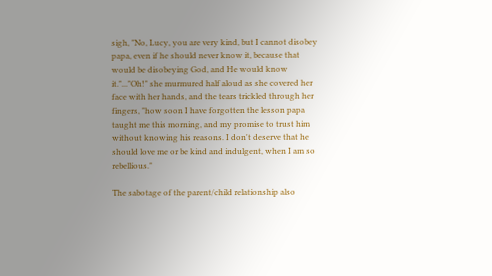sigh, "No, Lucy, you are very kind, but I cannot disobey papa, even if he should never know it, because that would be disobeying God, and He would know it."..."Oh!" she murmured half aloud as she covered her face with her hands, and the tears trickled through her fingers, "how soon I have forgotten the lesson papa taught me this morning, and my promise to trust him without knowing his reasons. I don't deserve that he should love me or be kind and indulgent, when I am so rebellious."

The sabotage of the parent/child relationship also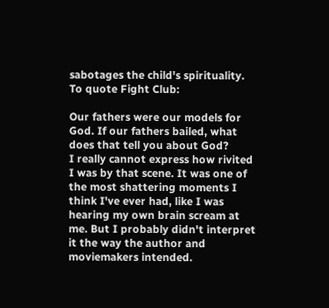sabotages the child's spirituality. To quote Fight Club:

Our fathers were our models for God. If our fathers bailed, what does that tell you about God?
I really cannot express how rivited I was by that scene. It was one of the most shattering moments I think I've ever had, like I was hearing my own brain scream at me. But I probably didn't interpret it the way the author and moviemakers intended.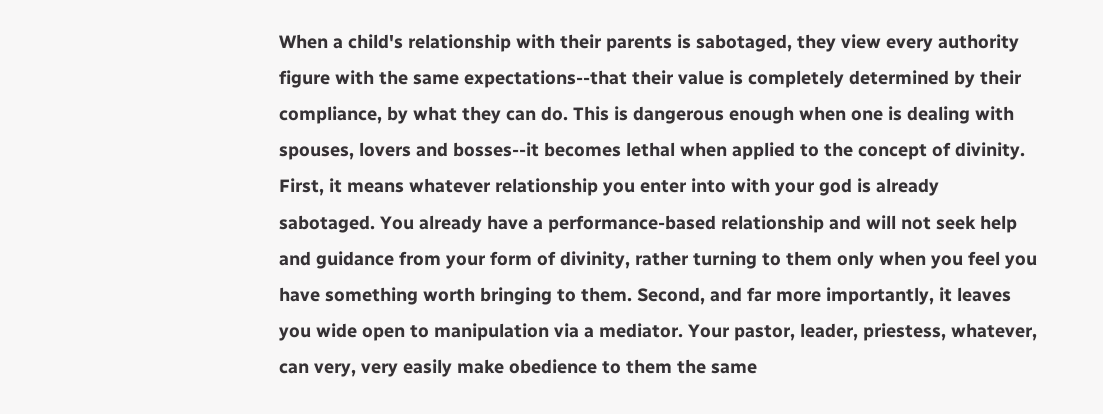When a child's relationship with their parents is sabotaged, they view every authority figure with the same expectations--that their value is completely determined by their compliance, by what they can do. This is dangerous enough when one is dealing with spouses, lovers and bosses--it becomes lethal when applied to the concept of divinity. First, it means whatever relationship you enter into with your god is already sabotaged. You already have a performance-based relationship and will not seek help and guidance from your form of divinity, rather turning to them only when you feel you have something worth bringing to them. Second, and far more importantly, it leaves you wide open to manipulation via a mediator. Your pastor, leader, priestess, whatever, can very, very easily make obedience to them the same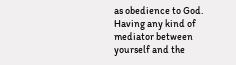as obedience to God. Having any kind of mediator between yourself and the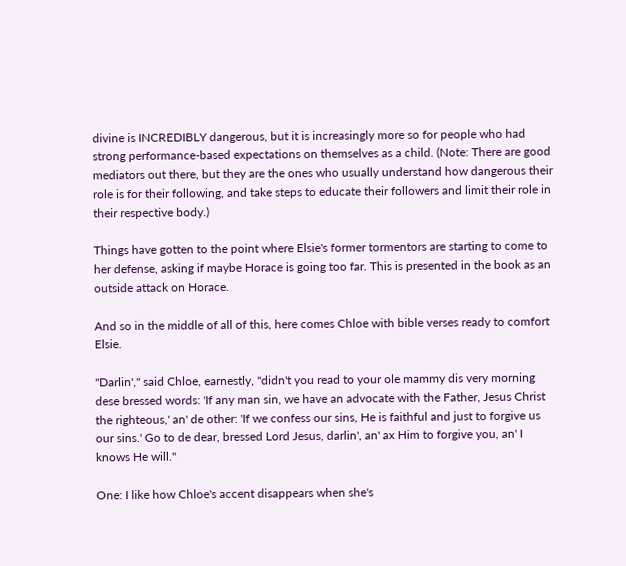divine is INCREDIBLY dangerous, but it is increasingly more so for people who had strong performance-based expectations on themselves as a child. (Note: There are good mediators out there, but they are the ones who usually understand how dangerous their role is for their following, and take steps to educate their followers and limit their role in their respective body.)

Things have gotten to the point where Elsie's former tormentors are starting to come to her defense, asking if maybe Horace is going too far. This is presented in the book as an outside attack on Horace.

And so in the middle of all of this, here comes Chloe with bible verses ready to comfort Elsie.

"Darlin'," said Chloe, earnestly, "didn't you read to your ole mammy dis very morning dese bressed words: 'If any man sin, we have an advocate with the Father, Jesus Christ the righteous,' an' de other: 'If we confess our sins, He is faithful and just to forgive us our sins.' Go to de dear, bressed Lord Jesus, darlin', an' ax Him to forgive you, an' I knows He will."

One: I like how Chloe's accent disappears when she's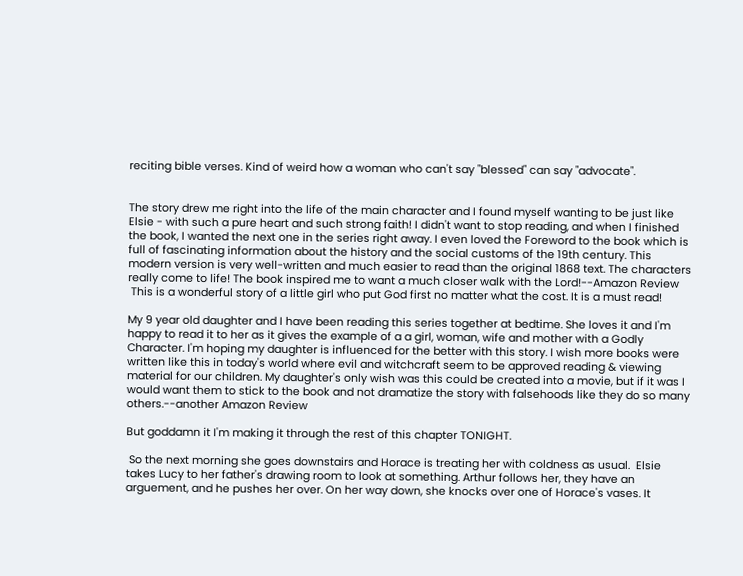reciting bible verses. Kind of weird how a woman who can't say "blessed" can say "advocate".


The story drew me right into the life of the main character and I found myself wanting to be just like Elsie - with such a pure heart and such strong faith! I didn't want to stop reading, and when I finished the book, I wanted the next one in the series right away. I even loved the Foreword to the book which is full of fascinating information about the history and the social customs of the 19th century. This modern version is very well-written and much easier to read than the original 1868 text. The characters really come to life! The book inspired me to want a much closer walk with the Lord!--Amazon Review
 This is a wonderful story of a little girl who put God first no matter what the cost. It is a must read!

My 9 year old daughter and I have been reading this series together at bedtime. She loves it and I'm happy to read it to her as it gives the example of a a girl, woman, wife and mother with a Godly Character. I'm hoping my daughter is influenced for the better with this story. I wish more books were written like this in today's world where evil and witchcraft seem to be approved reading & viewing material for our children. My daughter's only wish was this could be created into a movie, but if it was I would want them to stick to the book and not dramatize the story with falsehoods like they do so many others.--another Amazon Review

But goddamn it I'm making it through the rest of this chapter TONIGHT.

 So the next morning she goes downstairs and Horace is treating her with coldness as usual.  Elsie takes Lucy to her father's drawing room to look at something. Arthur follows her, they have an arguement, and he pushes her over. On her way down, she knocks over one of Horace's vases. It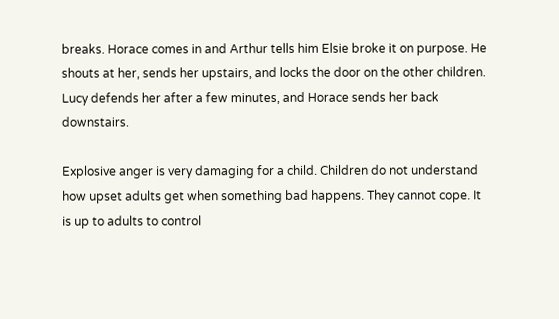breaks. Horace comes in and Arthur tells him Elsie broke it on purpose. He shouts at her, sends her upstairs, and locks the door on the other children. Lucy defends her after a few minutes, and Horace sends her back downstairs.

Explosive anger is very damaging for a child. Children do not understand how upset adults get when something bad happens. They cannot cope. It is up to adults to control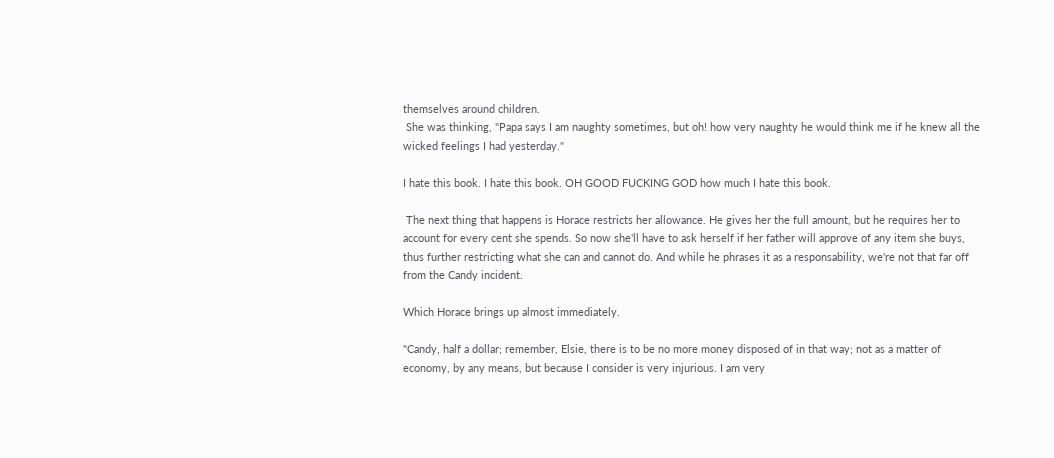themselves around children.
 She was thinking, "Papa says I am naughty sometimes, but oh! how very naughty he would think me if he knew all the wicked feelings I had yesterday."

I hate this book. I hate this book. OH GOOD FUCKING GOD how much I hate this book.

 The next thing that happens is Horace restricts her allowance. He gives her the full amount, but he requires her to account for every cent she spends. So now she'll have to ask herself if her father will approve of any item she buys, thus further restricting what she can and cannot do. And while he phrases it as a responsability, we're not that far off from the Candy incident.

Which Horace brings up almost immediately.

"Candy, half a dollar; remember, Elsie, there is to be no more money disposed of in that way; not as a matter of economy, by any means, but because I consider is very injurious. I am very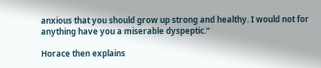anxious that you should grow up strong and healthy. I would not for anything have you a miserable dyspeptic."

Horace then explains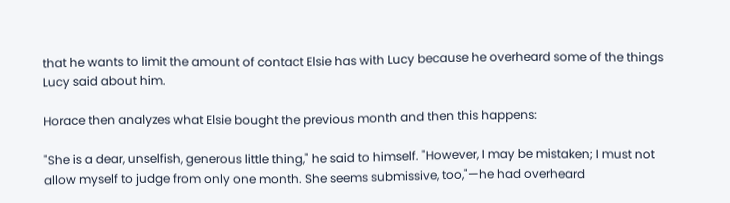that he wants to limit the amount of contact Elsie has with Lucy because he overheard some of the things Lucy said about him.

Horace then analyzes what Elsie bought the previous month and then this happens:

"She is a dear, unselfish, generous little thing," he said to himself. "However, I may be mistaken; I must not allow myself to judge from only one month. She seems submissive, too,"—he had overheard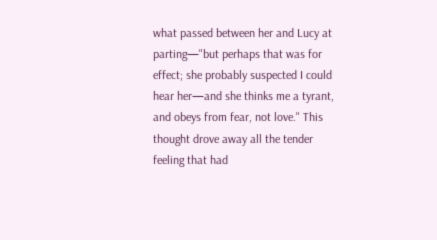what passed between her and Lucy at parting—"but perhaps that was for effect; she probably suspected I could hear her—and she thinks me a tyrant, and obeys from fear, not love." This thought drove away all the tender feeling that had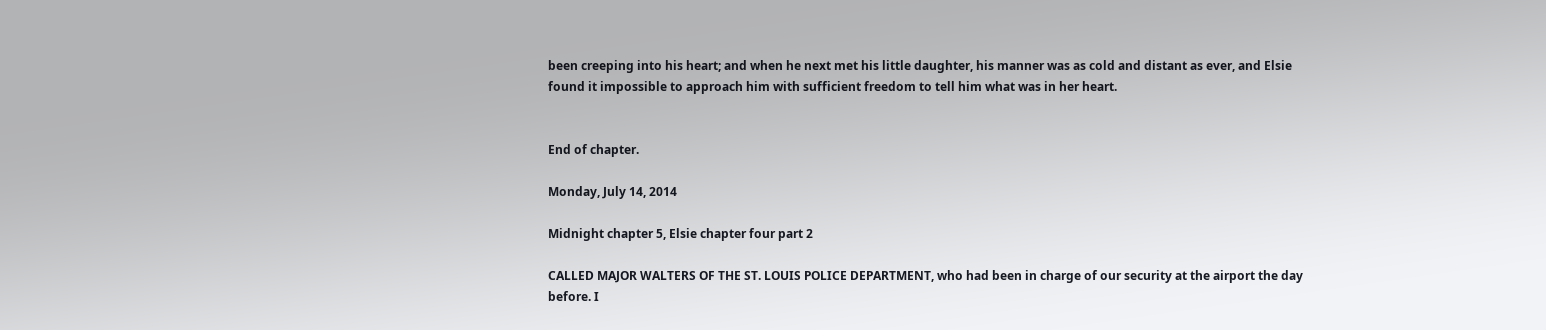been creeping into his heart; and when he next met his little daughter, his manner was as cold and distant as ever, and Elsie found it impossible to approach him with sufficient freedom to tell him what was in her heart.


End of chapter.

Monday, July 14, 2014

Midnight chapter 5, Elsie chapter four part 2

CALLED MAJOR WALTERS OF THE ST. LOUIS POLICE DEPARTMENT, who had been in charge of our security at the airport the day before. I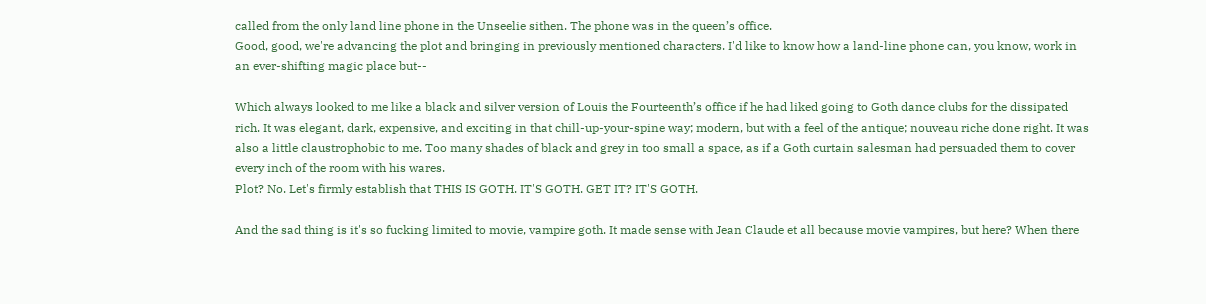called from the only land line phone in the Unseelie sithen. The phone was in the queen’s office.
Good, good, we're advancing the plot and bringing in previously mentioned characters. I'd like to know how a land-line phone can, you know, work in an ever-shifting magic place but--

Which always looked to me like a black and silver version of Louis the Fourteenth’s office if he had liked going to Goth dance clubs for the dissipated rich. It was elegant, dark, expensive, and exciting in that chill-up-your-spine way; modern, but with a feel of the antique; nouveau riche done right. It was also a little claustrophobic to me. Too many shades of black and grey in too small a space, as if a Goth curtain salesman had persuaded them to cover every inch of the room with his wares.
Plot? No. Let's firmly establish that THIS IS GOTH. IT'S GOTH. GET IT? IT'S GOTH.

And the sad thing is it's so fucking limited to movie, vampire goth. It made sense with Jean Claude et all because movie vampires, but here? When there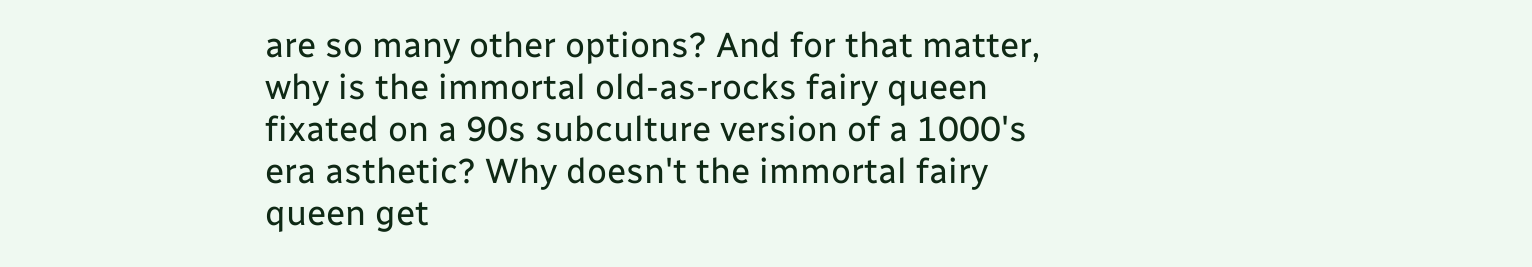are so many other options? And for that matter, why is the immortal old-as-rocks fairy queen fixated on a 90s subculture version of a 1000's era asthetic? Why doesn't the immortal fairy queen get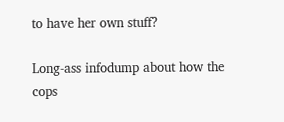to have her own stuff?

Long-ass infodump about how the cops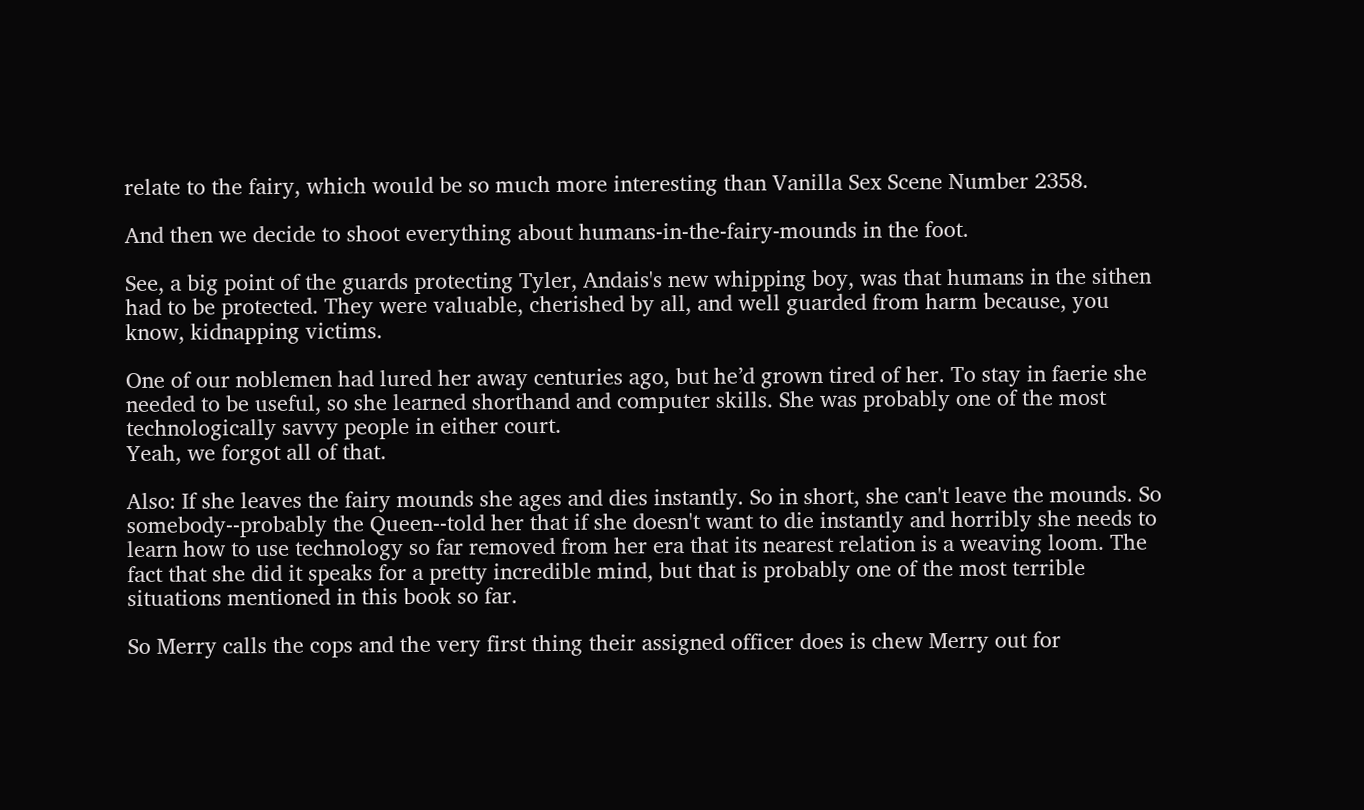relate to the fairy, which would be so much more interesting than Vanilla Sex Scene Number 2358.

And then we decide to shoot everything about humans-in-the-fairy-mounds in the foot.

See, a big point of the guards protecting Tyler, Andais's new whipping boy, was that humans in the sithen had to be protected. They were valuable, cherished by all, and well guarded from harm because, you know, kidnapping victims.

One of our noblemen had lured her away centuries ago, but he’d grown tired of her. To stay in faerie she needed to be useful, so she learned shorthand and computer skills. She was probably one of the most technologically savvy people in either court.
Yeah, we forgot all of that.

Also: If she leaves the fairy mounds she ages and dies instantly. So in short, she can't leave the mounds. So somebody--probably the Queen--told her that if she doesn't want to die instantly and horribly she needs to learn how to use technology so far removed from her era that its nearest relation is a weaving loom. The fact that she did it speaks for a pretty incredible mind, but that is probably one of the most terrible situations mentioned in this book so far.

So Merry calls the cops and the very first thing their assigned officer does is chew Merry out for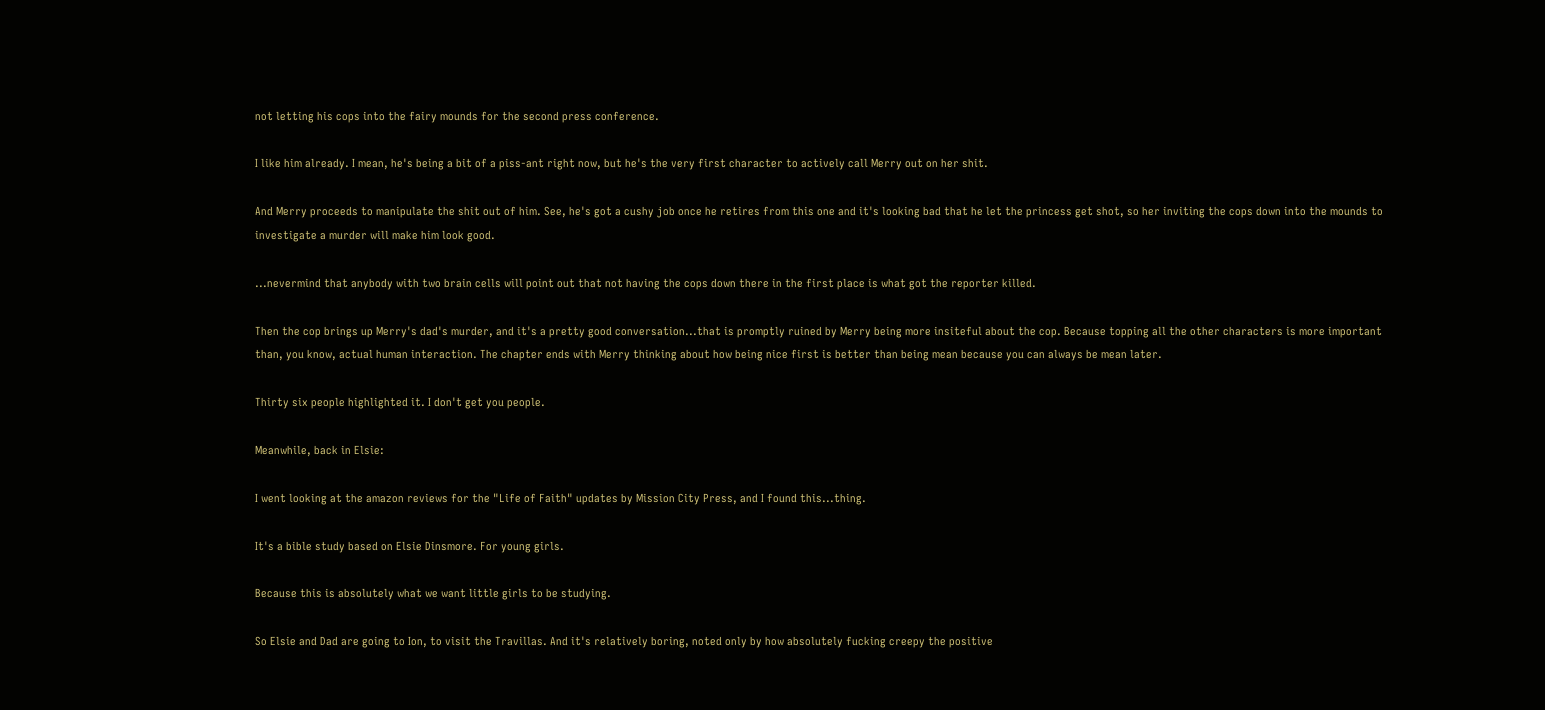not letting his cops into the fairy mounds for the second press conference.

I like him already. I mean, he's being a bit of a piss-ant right now, but he's the very first character to actively call Merry out on her shit.

And Merry proceeds to manipulate the shit out of him. See, he's got a cushy job once he retires from this one and it's looking bad that he let the princess get shot, so her inviting the cops down into the mounds to investigate a murder will make him look good.

...nevermind that anybody with two brain cells will point out that not having the cops down there in the first place is what got the reporter killed.

Then the cop brings up Merry's dad's murder, and it's a pretty good conversation...that is promptly ruined by Merry being more insiteful about the cop. Because topping all the other characters is more important than, you know, actual human interaction. The chapter ends with Merry thinking about how being nice first is better than being mean because you can always be mean later.

Thirty six people highlighted it. I don't get you people.

Meanwhile, back in Elsie:

I went looking at the amazon reviews for the "Life of Faith" updates by Mission City Press, and I found this...thing.

It's a bible study based on Elsie Dinsmore. For young girls.

Because this is absolutely what we want little girls to be studying.

So Elsie and Dad are going to Ion, to visit the Travillas. And it's relatively boring, noted only by how absolutely fucking creepy the positive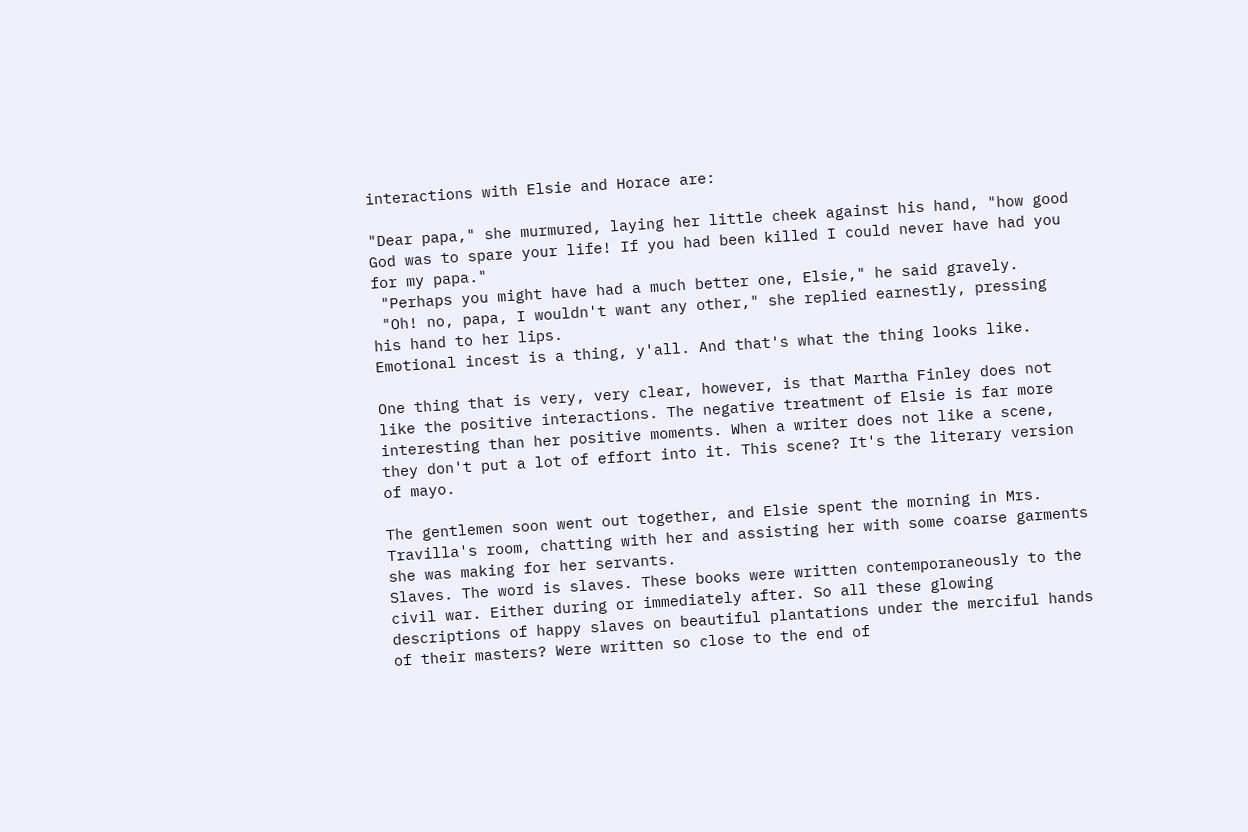interactions with Elsie and Horace are:

"Dear papa," she murmured, laying her little cheek against his hand, "how good God was to spare your life! If you had been killed I could never have had you for my papa."
 "Perhaps you might have had a much better one, Elsie," he said gravely.
 "Oh! no, papa, I wouldn't want any other," she replied earnestly, pressing his hand to her lips.
Emotional incest is a thing, y'all. And that's what the thing looks like.

One thing that is very, very clear, however, is that Martha Finley does not like the positive interactions. The negative treatment of Elsie is far more interesting than her positive moments. When a writer does not like a scene, they don't put a lot of effort into it. This scene? It's the literary version of mayo.

The gentlemen soon went out together, and Elsie spent the morning in Mrs. Travilla's room, chatting with her and assisting her with some coarse garments she was making for her servants.
Slaves. The word is slaves. These books were written contemporaneously to the civil war. Either during or immediately after. So all these glowing descriptions of happy slaves on beautiful plantations under the merciful hands of their masters? Were written so close to the end of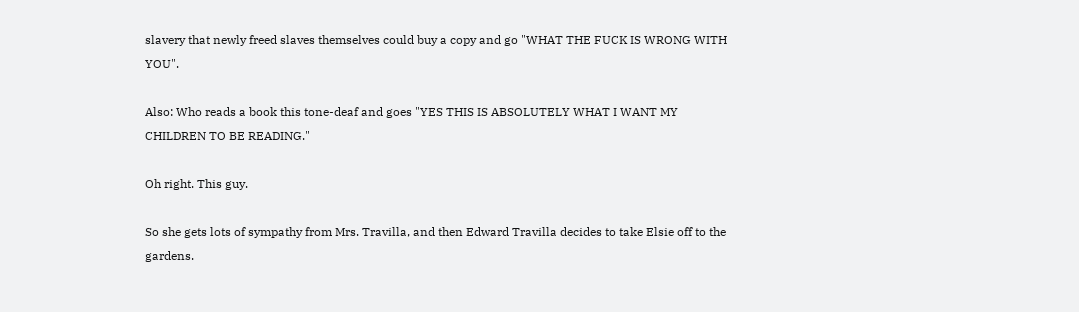slavery that newly freed slaves themselves could buy a copy and go "WHAT THE FUCK IS WRONG WITH YOU".

Also: Who reads a book this tone-deaf and goes "YES THIS IS ABSOLUTELY WHAT I WANT MY CHILDREN TO BE READING."

Oh right. This guy.

So she gets lots of sympathy from Mrs. Travilla, and then Edward Travilla decides to take Elsie off to the gardens.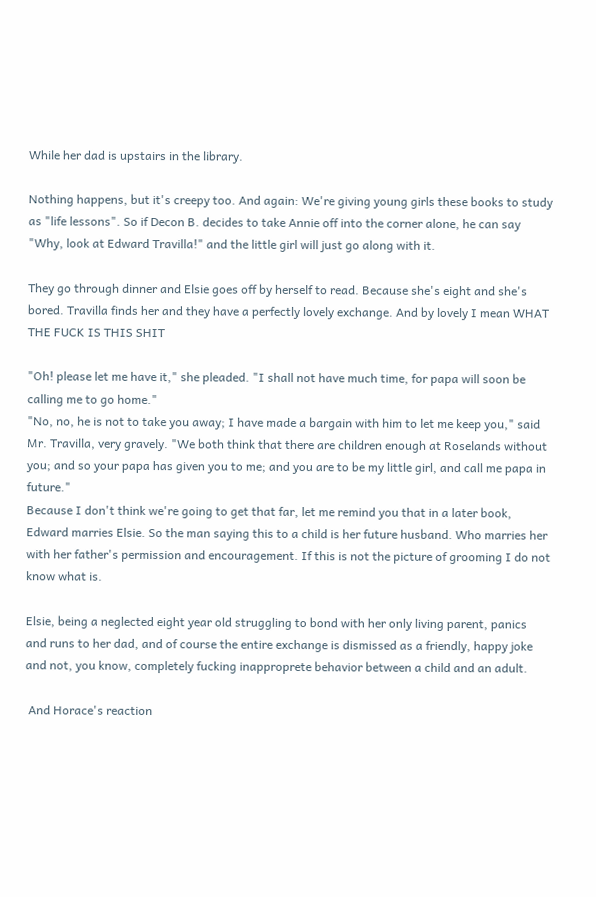While her dad is upstairs in the library.

Nothing happens, but it's creepy too. And again: We're giving young girls these books to study as "life lessons". So if Decon B. decides to take Annie off into the corner alone, he can say "Why, look at Edward Travilla!" and the little girl will just go along with it.

They go through dinner and Elsie goes off by herself to read. Because she's eight and she's bored. Travilla finds her and they have a perfectly lovely exchange. And by lovely I mean WHAT THE FUCK IS THIS SHIT

"Oh! please let me have it," she pleaded. "I shall not have much time, for papa will soon be calling me to go home."
"No, no, he is not to take you away; I have made a bargain with him to let me keep you," said Mr. Travilla, very gravely. "We both think that there are children enough at Roselands without you; and so your papa has given you to me; and you are to be my little girl, and call me papa in future."
Because I don't think we're going to get that far, let me remind you that in a later book, Edward marries Elsie. So the man saying this to a child is her future husband. Who marries her with her father's permission and encouragement. If this is not the picture of grooming I do not know what is.

Elsie, being a neglected eight year old struggling to bond with her only living parent, panics and runs to her dad, and of course the entire exchange is dismissed as a friendly, happy joke and not, you know, completely fucking inapproprete behavior between a child and an adult.

 And Horace's reaction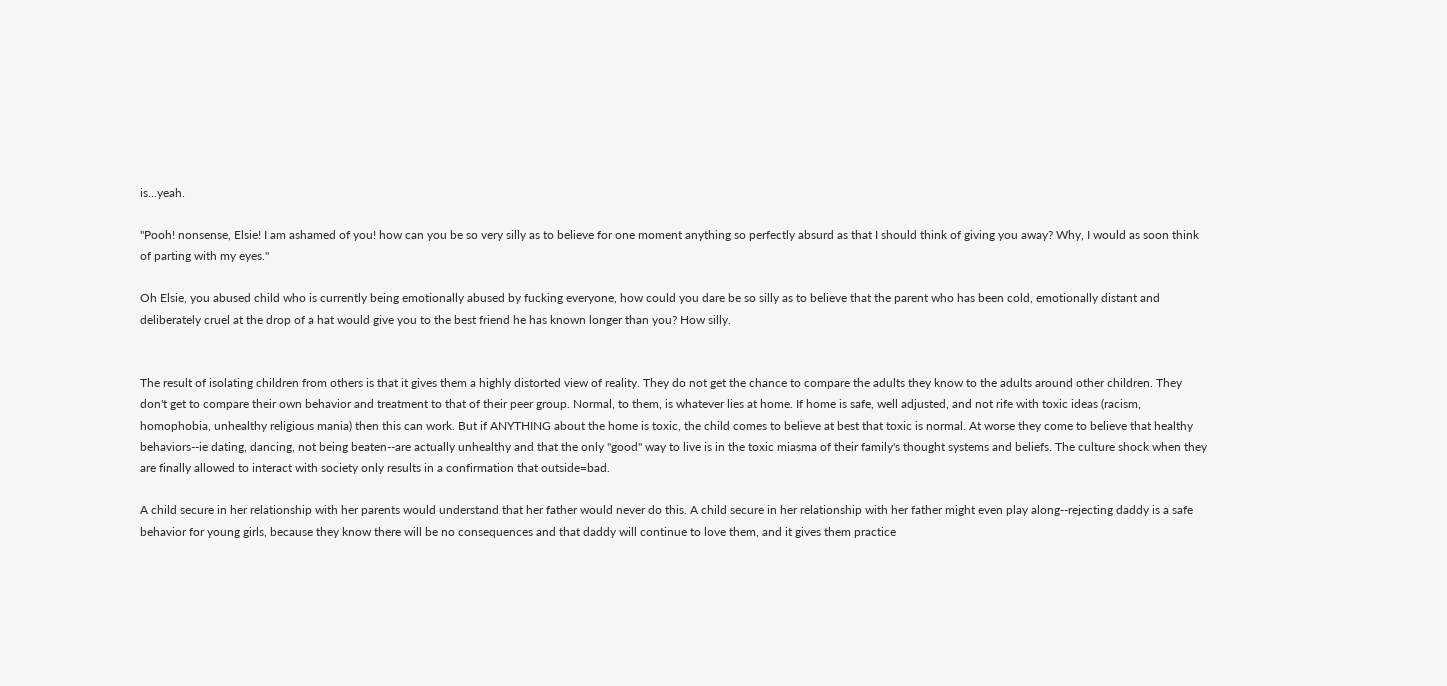is...yeah.

"Pooh! nonsense, Elsie! I am ashamed of you! how can you be so very silly as to believe for one moment anything so perfectly absurd as that I should think of giving you away? Why, I would as soon think of parting with my eyes."

Oh Elsie, you abused child who is currently being emotionally abused by fucking everyone, how could you dare be so silly as to believe that the parent who has been cold, emotionally distant and deliberately cruel at the drop of a hat would give you to the best friend he has known longer than you? How silly.


The result of isolating children from others is that it gives them a highly distorted view of reality. They do not get the chance to compare the adults they know to the adults around other children. They don't get to compare their own behavior and treatment to that of their peer group. Normal, to them, is whatever lies at home. If home is safe, well adjusted, and not rife with toxic ideas (racism, homophobia, unhealthy religious mania) then this can work. But if ANYTHING about the home is toxic, the child comes to believe at best that toxic is normal. At worse they come to believe that healthy behaviors--ie dating, dancing, not being beaten--are actually unhealthy and that the only "good" way to live is in the toxic miasma of their family's thought systems and beliefs. The culture shock when they are finally allowed to interact with society only results in a confirmation that outside=bad.

A child secure in her relationship with her parents would understand that her father would never do this. A child secure in her relationship with her father might even play along--rejecting daddy is a safe behavior for young girls, because they know there will be no consequences and that daddy will continue to love them, and it gives them practice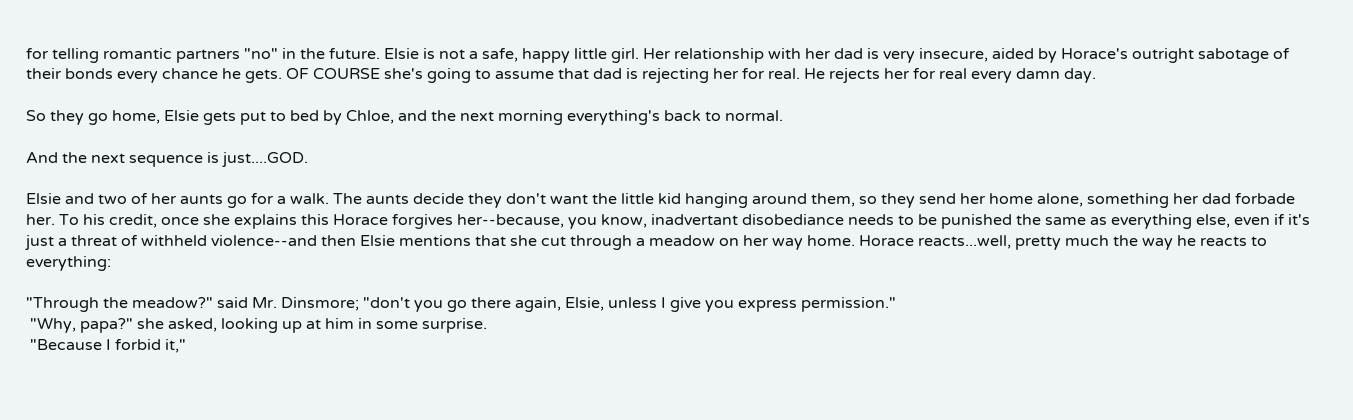for telling romantic partners "no" in the future. Elsie is not a safe, happy little girl. Her relationship with her dad is very insecure, aided by Horace's outright sabotage of their bonds every chance he gets. OF COURSE she's going to assume that dad is rejecting her for real. He rejects her for real every damn day.

So they go home, Elsie gets put to bed by Chloe, and the next morning everything's back to normal.

And the next sequence is just....GOD.

Elsie and two of her aunts go for a walk. The aunts decide they don't want the little kid hanging around them, so they send her home alone, something her dad forbade her. To his credit, once she explains this Horace forgives her--because, you know, inadvertant disobediance needs to be punished the same as everything else, even if it's just a threat of withheld violence--and then Elsie mentions that she cut through a meadow on her way home. Horace reacts...well, pretty much the way he reacts to everything:

"Through the meadow?" said Mr. Dinsmore; "don't you go there again, Elsie, unless I give you express permission."
 "Why, papa?" she asked, looking up at him in some surprise.
 "Because I forbid it,"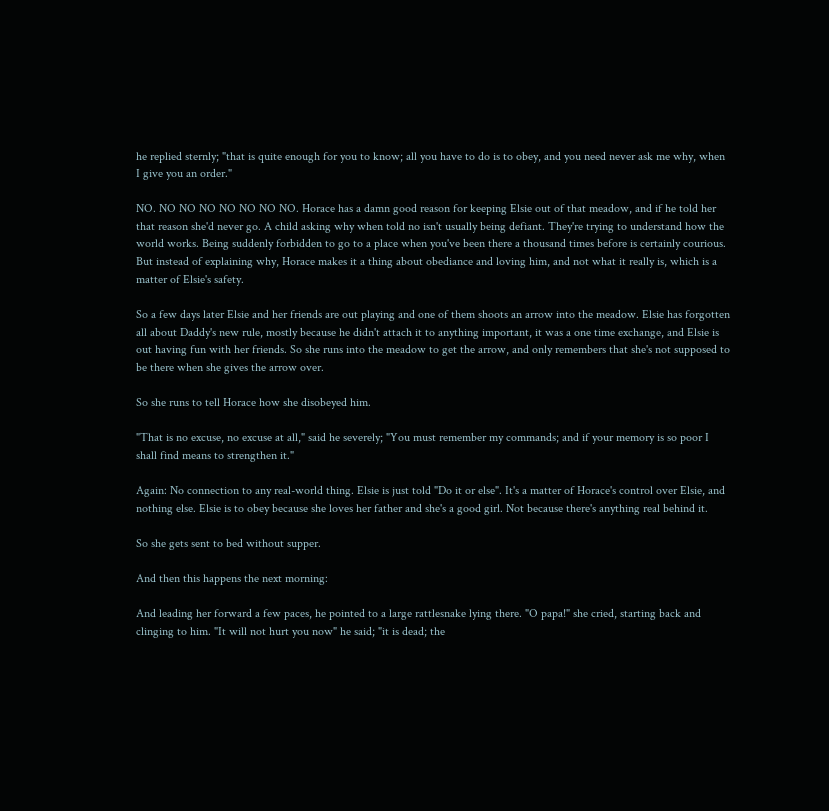he replied sternly; "that is quite enough for you to know; all you have to do is to obey, and you need never ask me why, when I give you an order."

NO. NO NO NO NO NO NO NO. Horace has a damn good reason for keeping Elsie out of that meadow, and if he told her that reason she'd never go. A child asking why when told no isn't usually being defiant. They're trying to understand how the world works. Being suddenly forbidden to go to a place when you've been there a thousand times before is certainly courious. But instead of explaining why, Horace makes it a thing about obediance and loving him, and not what it really is, which is a matter of Elsie's safety.

So a few days later Elsie and her friends are out playing and one of them shoots an arrow into the meadow. Elsie has forgotten all about Daddy's new rule, mostly because he didn't attach it to anything important, it was a one time exchange, and Elsie is out having fun with her friends. So she runs into the meadow to get the arrow, and only remembers that she's not supposed to be there when she gives the arrow over.

So she runs to tell Horace how she disobeyed him.

"That is no excuse, no excuse at all," said he severely; "You must remember my commands; and if your memory is so poor I shall find means to strengthen it."

Again: No connection to any real-world thing. Elsie is just told "Do it or else". It's a matter of Horace's control over Elsie, and nothing else. Elsie is to obey because she loves her father and she's a good girl. Not because there's anything real behind it.

So she gets sent to bed without supper.

And then this happens the next morning:

And leading her forward a few paces, he pointed to a large rattlesnake lying there. "O papa!" she cried, starting back and clinging to him. "It will not hurt you now" he said; "it is dead; the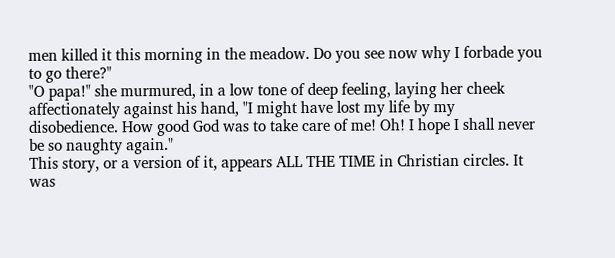men killed it this morning in the meadow. Do you see now why I forbade you to go there?"
"O papa!" she murmured, in a low tone of deep feeling, laying her cheek affectionately against his hand, "I might have lost my life by my disobedience. How good God was to take care of me! Oh! I hope I shall never be so naughty again."
This story, or a version of it, appears ALL THE TIME in Christian circles. It was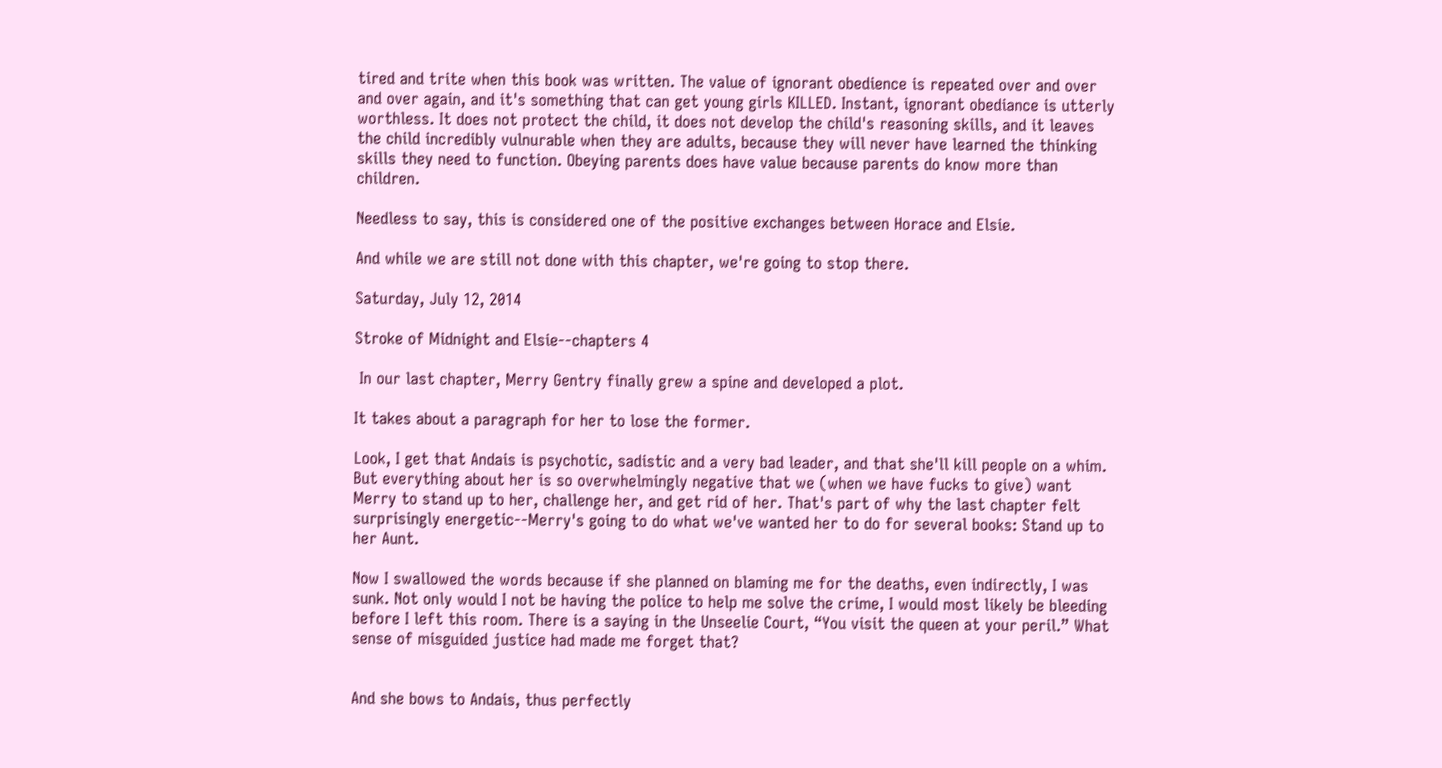tired and trite when this book was written. The value of ignorant obedience is repeated over and over and over again, and it's something that can get young girls KILLED. Instant, ignorant obediance is utterly worthless. It does not protect the child, it does not develop the child's reasoning skills, and it leaves the child incredibly vulnurable when they are adults, because they will never have learned the thinking skills they need to function. Obeying parents does have value because parents do know more than children.

Needless to say, this is considered one of the positive exchanges between Horace and Elsie.

And while we are still not done with this chapter, we're going to stop there.

Saturday, July 12, 2014

Stroke of Midnight and Elsie--chapters 4

 In our last chapter, Merry Gentry finally grew a spine and developed a plot.

It takes about a paragraph for her to lose the former.

Look, I get that Andais is psychotic, sadistic and a very bad leader, and that she'll kill people on a whim. But everything about her is so overwhelmingly negative that we (when we have fucks to give) want Merry to stand up to her, challenge her, and get rid of her. That's part of why the last chapter felt surprisingly energetic--Merry's going to do what we've wanted her to do for several books: Stand up to her Aunt.

Now I swallowed the words because if she planned on blaming me for the deaths, even indirectly, I was sunk. Not only would I not be having the police to help me solve the crime, I would most likely be bleeding before I left this room. There is a saying in the Unseelie Court, “You visit the queen at your peril.” What sense of misguided justice had made me forget that?


And she bows to Andais, thus perfectly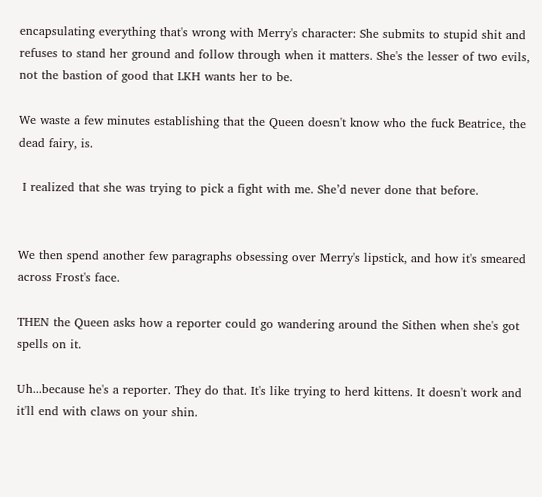encapsulating everything that's wrong with Merry's character: She submits to stupid shit and refuses to stand her ground and follow through when it matters. She's the lesser of two evils, not the bastion of good that LKH wants her to be.

We waste a few minutes establishing that the Queen doesn't know who the fuck Beatrice, the dead fairy, is.

 I realized that she was trying to pick a fight with me. She’d never done that before.


We then spend another few paragraphs obsessing over Merry's lipstick, and how it's smeared across Frost's face.

THEN the Queen asks how a reporter could go wandering around the Sithen when she's got spells on it.

Uh...because he's a reporter. They do that. It's like trying to herd kittens. It doesn't work and it'll end with claws on your shin.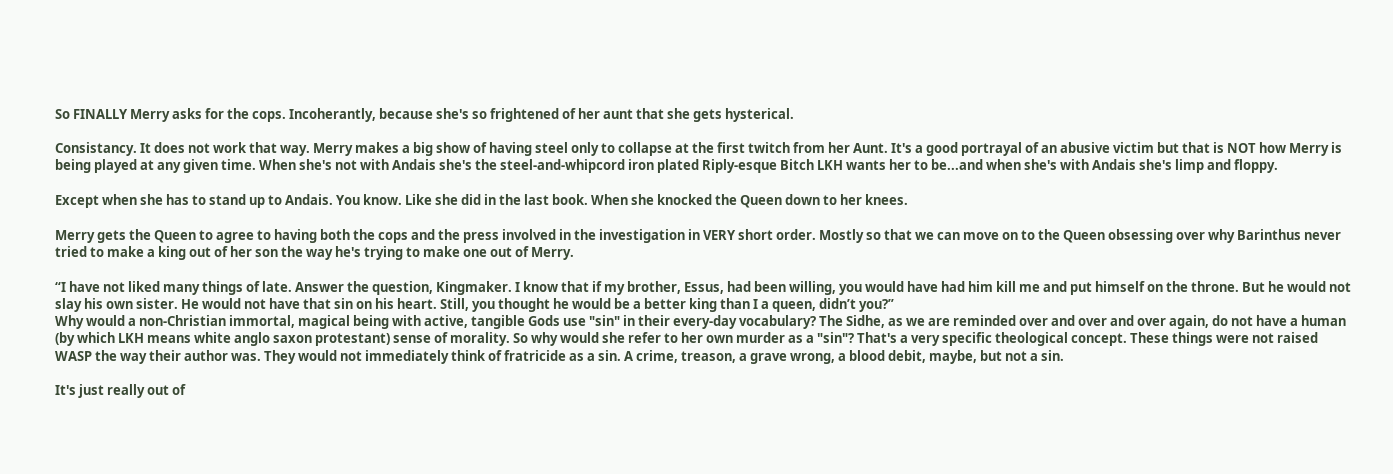So FINALLY Merry asks for the cops. Incoherantly, because she's so frightened of her aunt that she gets hysterical.

Consistancy. It does not work that way. Merry makes a big show of having steel only to collapse at the first twitch from her Aunt. It's a good portrayal of an abusive victim but that is NOT how Merry is being played at any given time. When she's not with Andais she's the steel-and-whipcord iron plated Riply-esque Bitch LKH wants her to be...and when she's with Andais she's limp and floppy.

Except when she has to stand up to Andais. You know. Like she did in the last book. When she knocked the Queen down to her knees.

Merry gets the Queen to agree to having both the cops and the press involved in the investigation in VERY short order. Mostly so that we can move on to the Queen obsessing over why Barinthus never tried to make a king out of her son the way he's trying to make one out of Merry.

“I have not liked many things of late. Answer the question, Kingmaker. I know that if my brother, Essus, had been willing, you would have had him kill me and put himself on the throne. But he would not slay his own sister. He would not have that sin on his heart. Still, you thought he would be a better king than I a queen, didn’t you?”
Why would a non-Christian immortal, magical being with active, tangible Gods use "sin" in their every-day vocabulary? The Sidhe, as we are reminded over and over and over again, do not have a human (by which LKH means white anglo saxon protestant) sense of morality. So why would she refer to her own murder as a "sin"? That's a very specific theological concept. These things were not raised WASP the way their author was. They would not immediately think of fratricide as a sin. A crime, treason, a grave wrong, a blood debit, maybe, but not a sin.

It's just really out of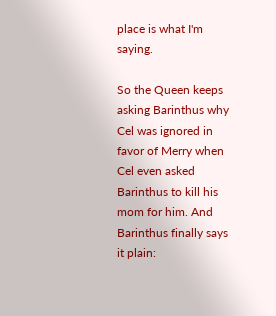place is what I'm saying.

So the Queen keeps asking Barinthus why Cel was ignored in favor of Merry when Cel even asked Barinthus to kill his mom for him. And Barinthus finally says it plain: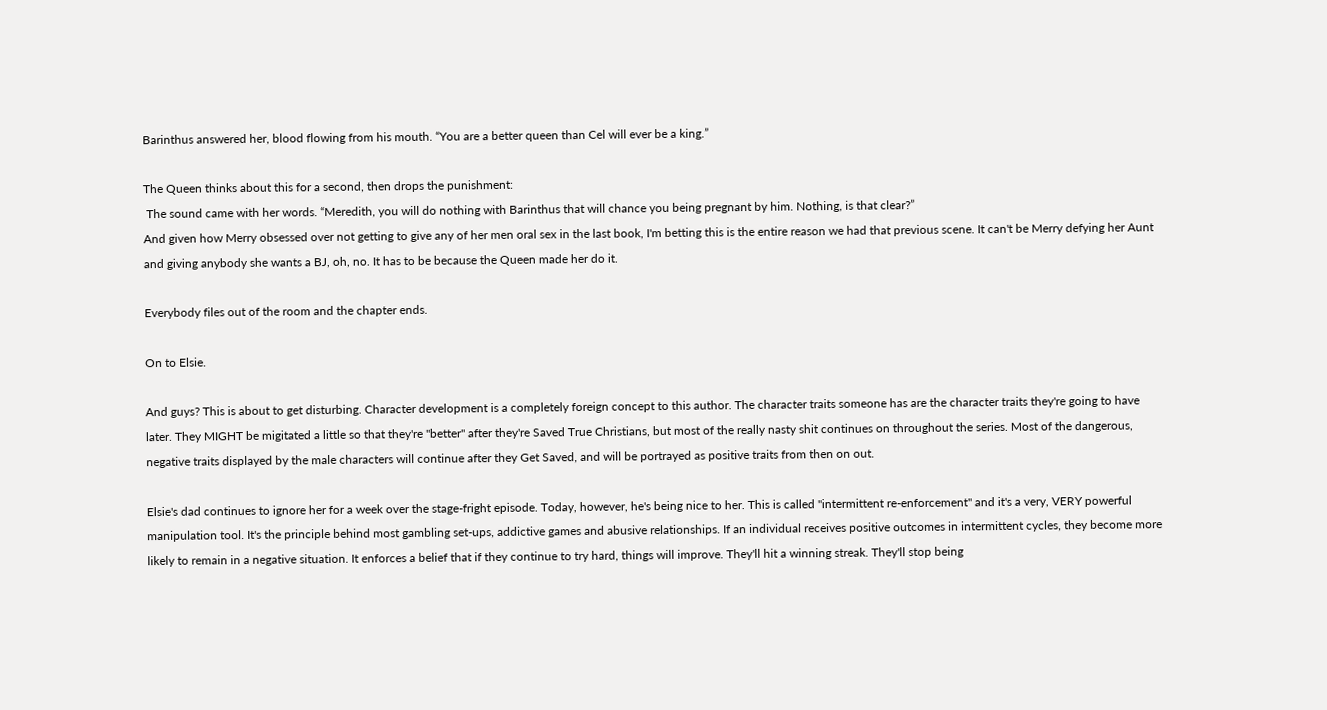Barinthus answered her, blood flowing from his mouth. “You are a better queen than Cel will ever be a king.”

The Queen thinks about this for a second, then drops the punishment:
 The sound came with her words. “Meredith, you will do nothing with Barinthus that will chance you being pregnant by him. Nothing, is that clear?”
And given how Merry obsessed over not getting to give any of her men oral sex in the last book, I'm betting this is the entire reason we had that previous scene. It can't be Merry defying her Aunt and giving anybody she wants a BJ, oh, no. It has to be because the Queen made her do it.

Everybody files out of the room and the chapter ends.

On to Elsie.

And guys? This is about to get disturbing. Character development is a completely foreign concept to this author. The character traits someone has are the character traits they're going to have later. They MIGHT be migitated a little so that they're "better" after they're Saved True Christians, but most of the really nasty shit continues on throughout the series. Most of the dangerous, negative traits displayed by the male characters will continue after they Get Saved, and will be portrayed as positive traits from then on out.

Elsie's dad continues to ignore her for a week over the stage-fright episode. Today, however, he's being nice to her. This is called "intermittent re-enforcement" and it's a very, VERY powerful manipulation tool. It's the principle behind most gambling set-ups, addictive games and abusive relationships. If an individual receives positive outcomes in intermittent cycles, they become more likely to remain in a negative situation. It enforces a belief that if they continue to try hard, things will improve. They'll hit a winning streak. They'll stop being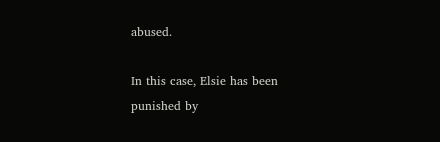abused.

In this case, Elsie has been punished by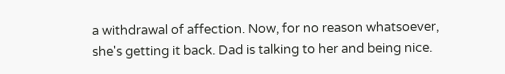a withdrawal of affection. Now, for no reason whatsoever, she's getting it back. Dad is talking to her and being nice.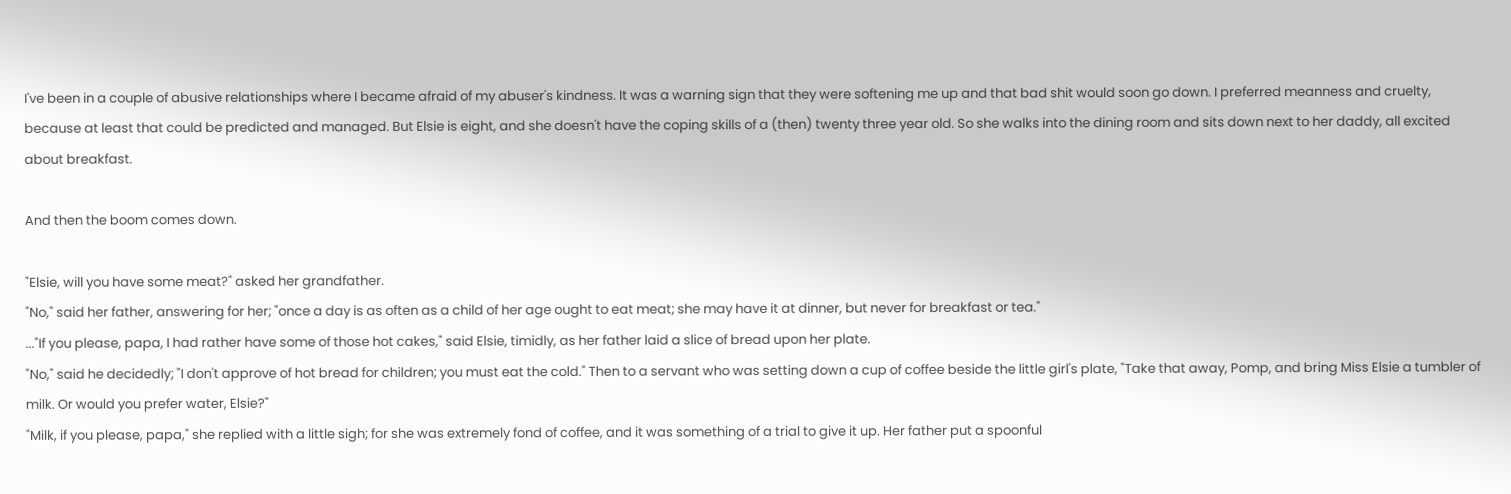I've been in a couple of abusive relationships where I became afraid of my abuser's kindness. It was a warning sign that they were softening me up and that bad shit would soon go down. I preferred meanness and cruelty, because at least that could be predicted and managed. But Elsie is eight, and she doesn't have the coping skills of a (then) twenty three year old. So she walks into the dining room and sits down next to her daddy, all excited about breakfast.

And then the boom comes down.

"Elsie, will you have some meat?" asked her grandfather.
"No," said her father, answering for her; "once a day is as often as a child of her age ought to eat meat; she may have it at dinner, but never for breakfast or tea."
..."If you please, papa, I had rather have some of those hot cakes," said Elsie, timidly, as her father laid a slice of bread upon her plate.
"No," said he decidedly; "I don't approve of hot bread for children; you must eat the cold." Then to a servant who was setting down a cup of coffee beside the little girl's plate, "Take that away, Pomp, and bring Miss Elsie a tumbler of milk. Or would you prefer water, Elsie?"
"Milk, if you please, papa," she replied with a little sigh; for she was extremely fond of coffee, and it was something of a trial to give it up. Her father put a spoonful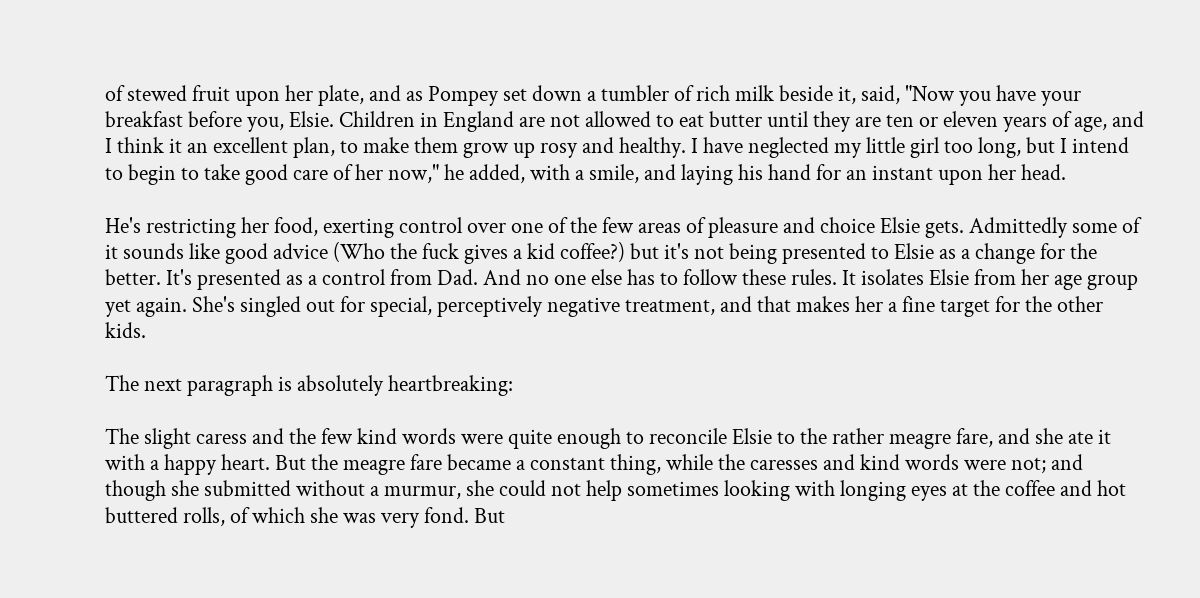of stewed fruit upon her plate, and as Pompey set down a tumbler of rich milk beside it, said, "Now you have your breakfast before you, Elsie. Children in England are not allowed to eat butter until they are ten or eleven years of age, and I think it an excellent plan, to make them grow up rosy and healthy. I have neglected my little girl too long, but I intend to begin to take good care of her now," he added, with a smile, and laying his hand for an instant upon her head.

He's restricting her food, exerting control over one of the few areas of pleasure and choice Elsie gets. Admittedly some of it sounds like good advice (Who the fuck gives a kid coffee?) but it's not being presented to Elsie as a change for the better. It's presented as a control from Dad. And no one else has to follow these rules. It isolates Elsie from her age group yet again. She's singled out for special, perceptively negative treatment, and that makes her a fine target for the other kids.

The next paragraph is absolutely heartbreaking:

The slight caress and the few kind words were quite enough to reconcile Elsie to the rather meagre fare, and she ate it with a happy heart. But the meagre fare became a constant thing, while the caresses and kind words were not; and though she submitted without a murmur, she could not help sometimes looking with longing eyes at the coffee and hot buttered rolls, of which she was very fond. But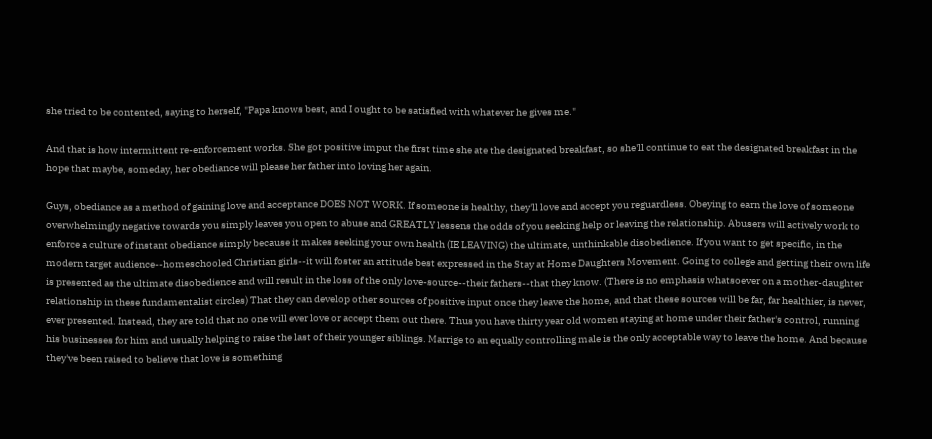she tried to be contented, saying to herself, "Papa knows best, and I ought to be satisfied with whatever he gives me."

And that is how intermittent re-enforcement works. She got positive imput the first time she ate the designated breakfast, so she'll continue to eat the designated breakfast in the hope that maybe, someday, her obediance will please her father into loving her again.

Guys, obediance as a method of gaining love and acceptance DOES NOT WORK. If someone is healthy, they'll love and accept you reguardless. Obeying to earn the love of someone overwhelmingly negative towards you simply leaves you open to abuse and GREATLY lessens the odds of you seeking help or leaving the relationship. Abusers will actively work to enforce a culture of instant obediance simply because it makes seeking your own health (IE LEAVING) the ultimate, unthinkable disobedience. If you want to get specific, in the modern target audience--homeschooled Christian girls--it will foster an attitude best expressed in the Stay at Home Daughters Movement. Going to college and getting their own life is presented as the ultimate disobedience and will result in the loss of the only love-source--their fathers--that they know. (There is no emphasis whatsoever on a mother-daughter relationship in these fundamentalist circles) That they can develop other sources of positive input once they leave the home, and that these sources will be far, far healthier, is never, ever presented. Instead, they are told that no one will ever love or accept them out there. Thus you have thirty year old women staying at home under their father's control, running his businesses for him and usually helping to raise the last of their younger siblings. Marrige to an equally controlling male is the only acceptable way to leave the home. And because they've been raised to believe that love is something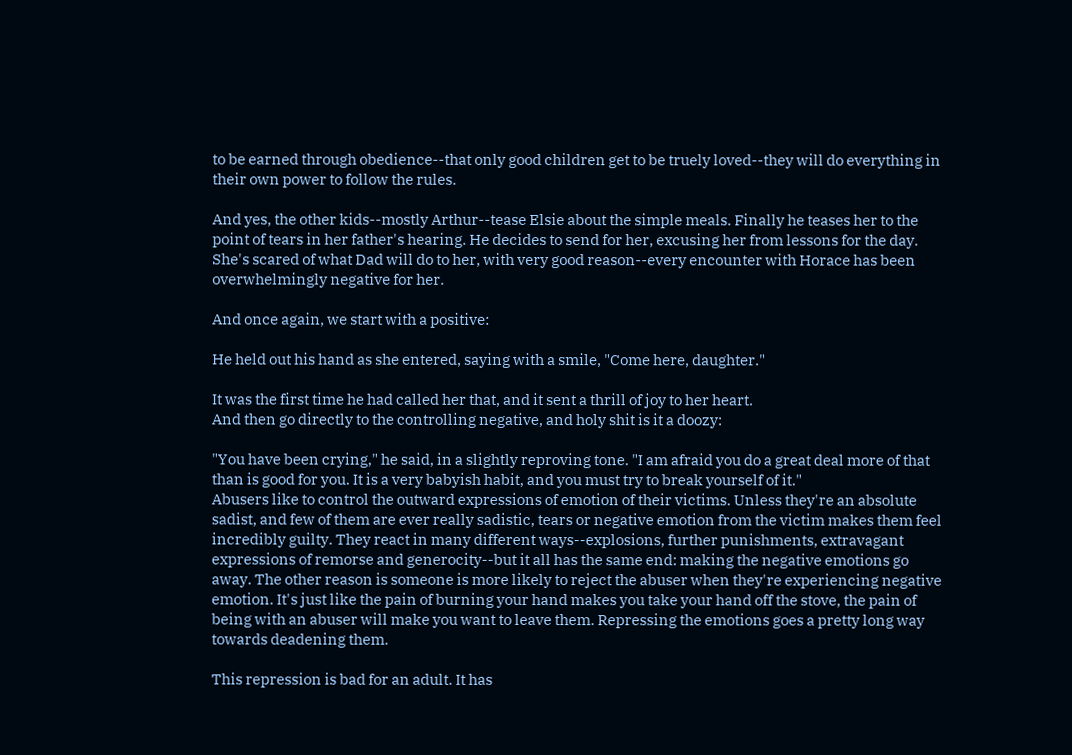to be earned through obedience--that only good children get to be truely loved--they will do everything in their own power to follow the rules.

And yes, the other kids--mostly Arthur--tease Elsie about the simple meals. Finally he teases her to the point of tears in her father's hearing. He decides to send for her, excusing her from lessons for the day. She's scared of what Dad will do to her, with very good reason--every encounter with Horace has been overwhelmingly negative for her.

And once again, we start with a positive:

He held out his hand as she entered, saying with a smile, "Come here, daughter."

It was the first time he had called her that, and it sent a thrill of joy to her heart.
And then go directly to the controlling negative, and holy shit is it a doozy:

"You have been crying," he said, in a slightly reproving tone. "I am afraid you do a great deal more of that than is good for you. It is a very babyish habit, and you must try to break yourself of it."
Abusers like to control the outward expressions of emotion of their victims. Unless they're an absolute sadist, and few of them are ever really sadistic, tears or negative emotion from the victim makes them feel incredibly guilty. They react in many different ways--explosions, further punishments, extravagant expressions of remorse and generocity--but it all has the same end: making the negative emotions go away. The other reason is someone is more likely to reject the abuser when they're experiencing negative emotion. It's just like the pain of burning your hand makes you take your hand off the stove, the pain of being with an abuser will make you want to leave them. Repressing the emotions goes a pretty long way towards deadening them.

This repression is bad for an adult. It has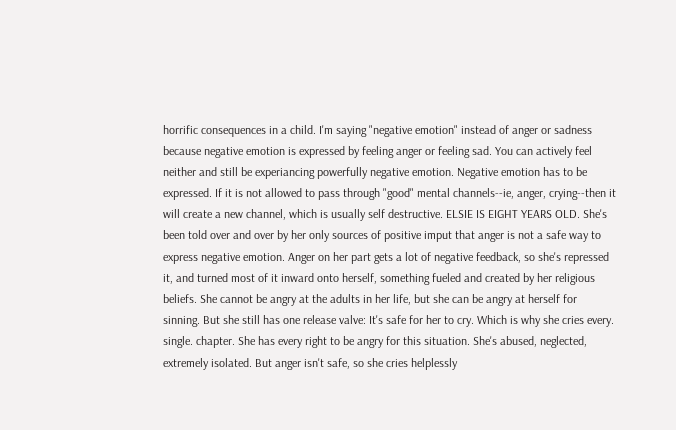horrific consequences in a child. I'm saying "negative emotion" instead of anger or sadness because negative emotion is expressed by feeling anger or feeling sad. You can actively feel neither and still be experiancing powerfully negative emotion. Negative emotion has to be expressed. If it is not allowed to pass through "good" mental channels--ie, anger, crying--then it will create a new channel, which is usually self destructive. ELSIE IS EIGHT YEARS OLD. She's been told over and over by her only sources of positive imput that anger is not a safe way to express negative emotion. Anger on her part gets a lot of negative feedback, so she's repressed it, and turned most of it inward onto herself, something fueled and created by her religious beliefs. She cannot be angry at the adults in her life, but she can be angry at herself for sinning. But she still has one release valve: It's safe for her to cry. Which is why she cries every. single. chapter. She has every right to be angry for this situation. She's abused, neglected, extremely isolated. But anger isn't safe, so she cries helplessly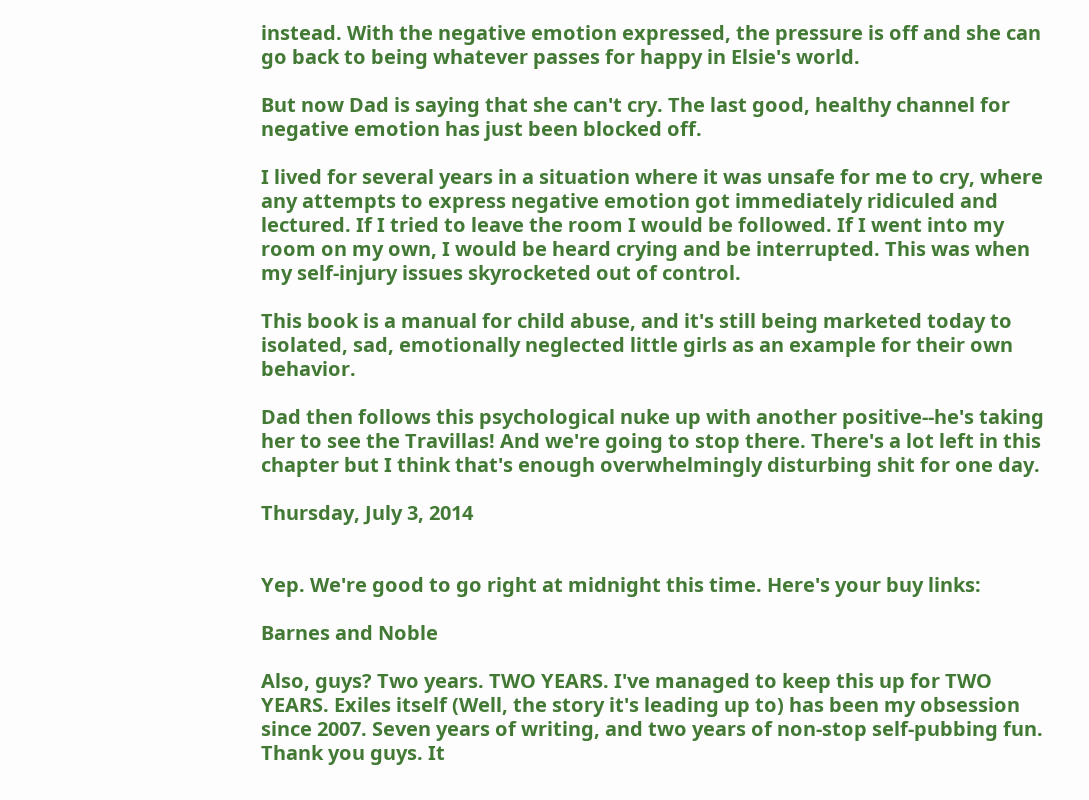instead. With the negative emotion expressed, the pressure is off and she can go back to being whatever passes for happy in Elsie's world.

But now Dad is saying that she can't cry. The last good, healthy channel for negative emotion has just been blocked off.

I lived for several years in a situation where it was unsafe for me to cry, where any attempts to express negative emotion got immediately ridiculed and lectured. If I tried to leave the room I would be followed. If I went into my room on my own, I would be heard crying and be interrupted. This was when my self-injury issues skyrocketed out of control.

This book is a manual for child abuse, and it's still being marketed today to isolated, sad, emotionally neglected little girls as an example for their own behavior.

Dad then follows this psychological nuke up with another positive--he's taking her to see the Travillas! And we're going to stop there. There's a lot left in this chapter but I think that's enough overwhelmingly disturbing shit for one day.

Thursday, July 3, 2014


Yep. We're good to go right at midnight this time. Here's your buy links:

Barnes and Noble

Also, guys? Two years. TWO YEARS. I've managed to keep this up for TWO YEARS. Exiles itself (Well, the story it's leading up to) has been my obsession since 2007. Seven years of writing, and two years of non-stop self-pubbing fun. Thank you guys. It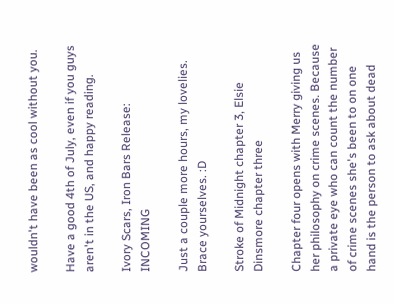wouldn't have been as cool without you.

Have a good 4th of July, even if you guys aren't in the US, and happy reading.

Ivory Scars, Iron Bars Release: INCOMING

Just a couple more hours, my lovelies. Brace yourselves. :D

Stroke of Midnight chapter 3, Elsie Dinsmore chapter three

Chapter four opens with Merry giving us her philosophy on crime scenes. Because a private eye who can count the number of crime scenes she's been to on one hand is the person to ask about dead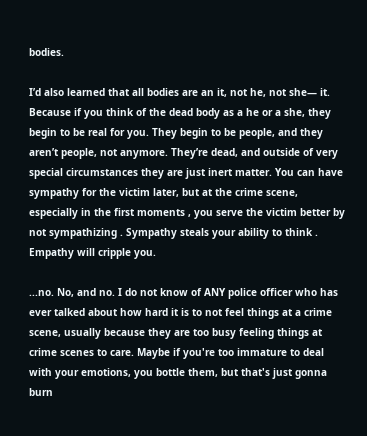bodies.

I’d also learned that all bodies are an it, not he, not she— it. Because if you think of the dead body as a he or a she, they begin to be real for you. They begin to be people, and they aren’t people, not anymore. They’re dead, and outside of very special circumstances they are just inert matter. You can have sympathy for the victim later, but at the crime scene, especially in the first moments , you serve the victim better by not sympathizing . Sympathy steals your ability to think . Empathy will cripple you.

...no. No, and no. I do not know of ANY police officer who has ever talked about how hard it is to not feel things at a crime scene, usually because they are too busy feeling things at crime scenes to care. Maybe if you're too immature to deal with your emotions, you bottle them, but that's just gonna burn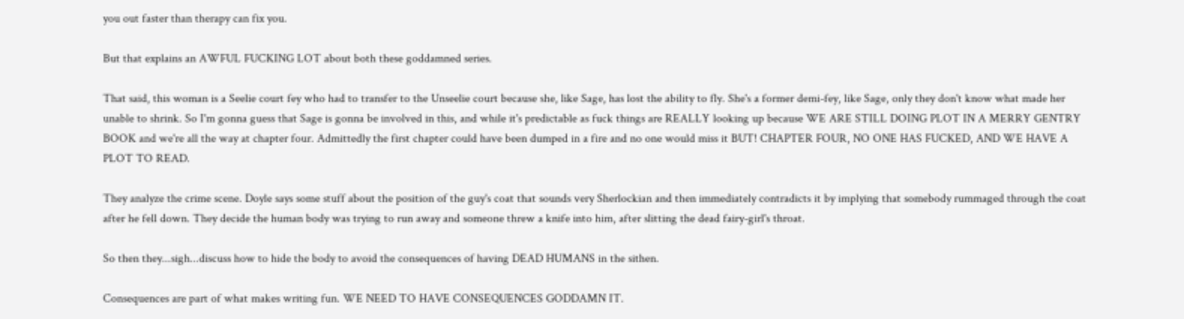you out faster than therapy can fix you.

But that explains an AWFUL FUCKING LOT about both these goddamned series.

That said, this woman is a Seelie court fey who had to transfer to the Unseelie court because she, like Sage, has lost the ability to fly. She's a former demi-fey, like Sage, only they don't know what made her unable to shrink. So I'm gonna guess that Sage is gonna be involved in this, and while it's predictable as fuck things are REALLY looking up because WE ARE STILL DOING PLOT IN A MERRY GENTRY BOOK and we're all the way at chapter four. Admittedly the first chapter could have been dumped in a fire and no one would miss it BUT! CHAPTER FOUR, NO ONE HAS FUCKED, AND WE HAVE A PLOT TO READ.

They analyze the crime scene. Doyle says some stuff about the position of the guy's coat that sounds very Sherlockian and then immediately contradicts it by implying that somebody rummaged through the coat after he fell down. They decide the human body was trying to run away and someone threw a knife into him, after slitting the dead fairy-girl's throat.

So then they...sigh...discuss how to hide the body to avoid the consequences of having DEAD HUMANS in the sithen.

Consequences are part of what makes writing fun. WE NEED TO HAVE CONSEQUENCES GODDAMN IT.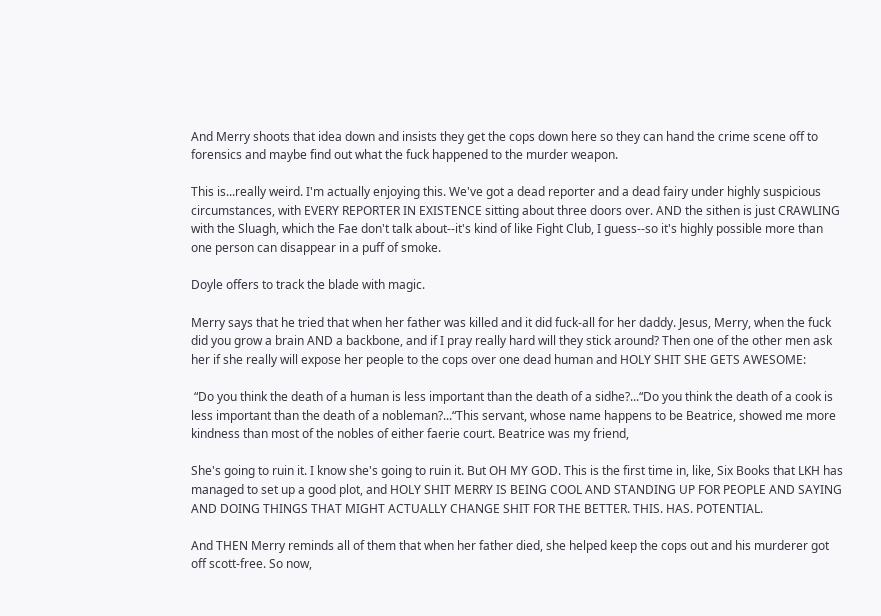And Merry shoots that idea down and insists they get the cops down here so they can hand the crime scene off to forensics and maybe find out what the fuck happened to the murder weapon.

This is...really weird. I'm actually enjoying this. We've got a dead reporter and a dead fairy under highly suspicious circumstances, with EVERY REPORTER IN EXISTENCE sitting about three doors over. AND the sithen is just CRAWLING with the Sluagh, which the Fae don't talk about--it's kind of like Fight Club, I guess--so it's highly possible more than one person can disappear in a puff of smoke.

Doyle offers to track the blade with magic.

Merry says that he tried that when her father was killed and it did fuck-all for her daddy. Jesus, Merry, when the fuck did you grow a brain AND a backbone, and if I pray really hard will they stick around? Then one of the other men ask her if she really will expose her people to the cops over one dead human and HOLY SHIT SHE GETS AWESOME:

 “Do you think the death of a human is less important than the death of a sidhe?...“Do you think the death of a cook is less important than the death of a nobleman?...“This servant, whose name happens to be Beatrice, showed me more kindness than most of the nobles of either faerie court. Beatrice was my friend,

She's going to ruin it. I know she's going to ruin it. But OH MY GOD. This is the first time in, like, Six Books that LKH has managed to set up a good plot, and HOLY SHIT MERRY IS BEING COOL AND STANDING UP FOR PEOPLE AND SAYING AND DOING THINGS THAT MIGHT ACTUALLY CHANGE SHIT FOR THE BETTER. THIS. HAS. POTENTIAL.

And THEN Merry reminds all of them that when her father died, she helped keep the cops out and his murderer got off scott-free. So now,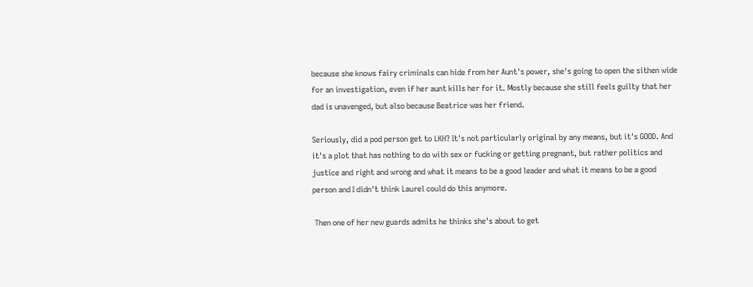because she knows fairy criminals can hide from her Aunt's power, she's going to open the sithen wide for an investigation, even if her aunt kills her for it. Mostly because she still feels guilty that her dad is unavenged, but also because Beatrice was her friend.

Seriously, did a pod person get to LKH? It's not particularly original by any means, but it's GOOD. And it's a plot that has nothing to do with sex or fucking or getting pregnant, but rather politics and justice and right and wrong and what it means to be a good leader and what it means to be a good person and I didn't think Laurel could do this anymore.

 Then one of her new guards admits he thinks she's about to get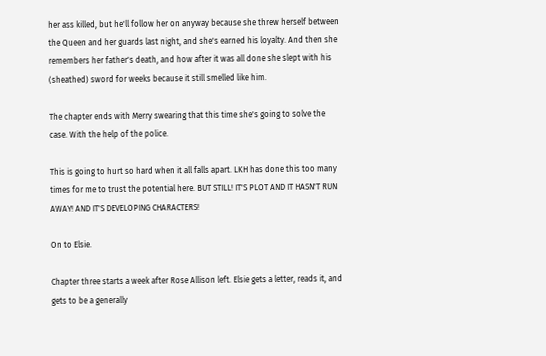her ass killed, but he'll follow her on anyway because she threw herself between the Queen and her guards last night, and she's earned his loyalty. And then she remembers her father's death, and how after it was all done she slept with his (sheathed) sword for weeks because it still smelled like him.

The chapter ends with Merry swearing that this time she's going to solve the case. With the help of the police.

This is going to hurt so hard when it all falls apart. LKH has done this too many times for me to trust the potential here. BUT STILL! IT'S PLOT AND IT HASN'T RUN AWAY! AND IT'S DEVELOPING CHARACTERS!

On to Elsie.

Chapter three starts a week after Rose Allison left. Elsie gets a letter, reads it, and gets to be a generally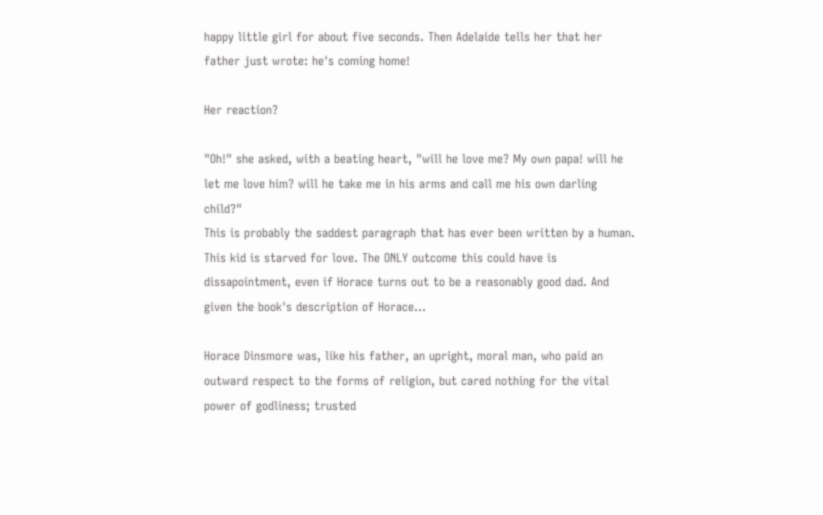happy little girl for about five seconds. Then Adelaide tells her that her father just wrote: he's coming home!

Her reaction?

"Oh!" she asked, with a beating heart, "will he love me? My own papa! will he let me love him? will he take me in his arms and call me his own darling child?"
This is probably the saddest paragraph that has ever been written by a human. This kid is starved for love. The ONLY outcome this could have is dissapointment, even if Horace turns out to be a reasonably good dad. And given the book's description of Horace...

Horace Dinsmore was, like his father, an upright, moral man, who paid an outward respect to the forms of religion, but cared nothing for the vital power of godliness; trusted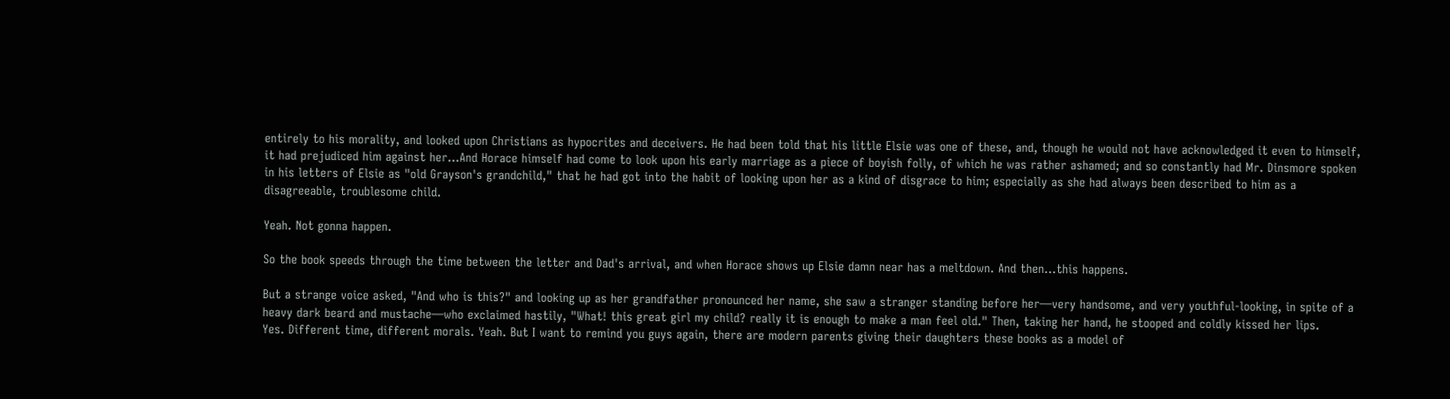entirely to his morality, and looked upon Christians as hypocrites and deceivers. He had been told that his little Elsie was one of these, and, though he would not have acknowledged it even to himself, it had prejudiced him against her...And Horace himself had come to look upon his early marriage as a piece of boyish folly, of which he was rather ashamed; and so constantly had Mr. Dinsmore spoken in his letters of Elsie as "old Grayson's grandchild," that he had got into the habit of looking upon her as a kind of disgrace to him; especially as she had always been described to him as a disagreeable, troublesome child.

Yeah. Not gonna happen.

So the book speeds through the time between the letter and Dad's arrival, and when Horace shows up Elsie damn near has a meltdown. And then...this happens.

But a strange voice asked, "And who is this?" and looking up as her grandfather pronounced her name, she saw a stranger standing before her—very handsome, and very youthful-looking, in spite of a heavy dark beard and mustache—who exclaimed hastily, "What! this great girl my child? really it is enough to make a man feel old." Then, taking her hand, he stooped and coldly kissed her lips.
Yes. Different time, different morals. Yeah. But I want to remind you guys again, there are modern parents giving their daughters these books as a model of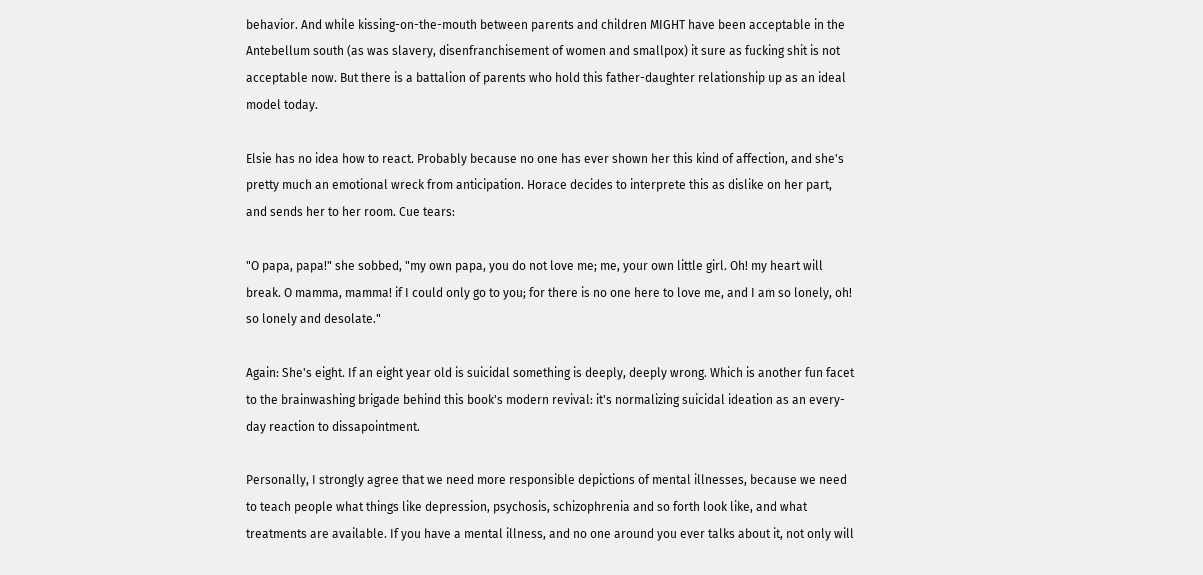behavior. And while kissing-on-the-mouth between parents and children MIGHT have been acceptable in the Antebellum south (as was slavery, disenfranchisement of women and smallpox) it sure as fucking shit is not acceptable now. But there is a battalion of parents who hold this father-daughter relationship up as an ideal model today.

Elsie has no idea how to react. Probably because no one has ever shown her this kind of affection, and she's pretty much an emotional wreck from anticipation. Horace decides to interprete this as dislike on her part, and sends her to her room. Cue tears:

"O papa, papa!" she sobbed, "my own papa, you do not love me; me, your own little girl. Oh! my heart will break. O mamma, mamma! if I could only go to you; for there is no one here to love me, and I am so lonely, oh! so lonely and desolate."

Again: She's eight. If an eight year old is suicidal something is deeply, deeply wrong. Which is another fun facet to the brainwashing brigade behind this book's modern revival: it's normalizing suicidal ideation as an every-day reaction to dissapointment.

Personally, I strongly agree that we need more responsible depictions of mental illnesses, because we need to teach people what things like depression, psychosis, schizophrenia and so forth look like, and what treatments are available. If you have a mental illness, and no one around you ever talks about it, not only will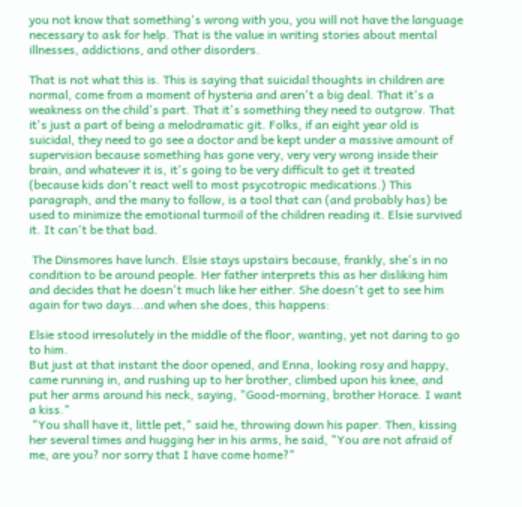you not know that something's wrong with you, you will not have the language necessary to ask for help. That is the value in writing stories about mental illnesses, addictions, and other disorders.

That is not what this is. This is saying that suicidal thoughts in children are normal, come from a moment of hysteria and aren't a big deal. That it's a weakness on the child's part. That it's something they need to outgrow. That it's just a part of being a melodramatic git. Folks, if an eight year old is suicidal, they need to go see a doctor and be kept under a massive amount of supervision because something has gone very, very very wrong inside their brain, and whatever it is, it's going to be very difficult to get it treated (because kids don't react well to most psycotropic medications.) This paragraph, and the many to follow, is a tool that can (and probably has) be used to minimize the emotional turmoil of the children reading it. Elsie survived it. It can't be that bad.

 The Dinsmores have lunch. Elsie stays upstairs because, frankly, she's in no condition to be around people. Her father interprets this as her disliking him and decides that he doesn't much like her either. She doesn't get to see him again for two days...and when she does, this happens:

Elsie stood irresolutely in the middle of the floor, wanting, yet not daring to go to him.
But just at that instant the door opened, and Enna, looking rosy and happy, came running in, and rushing up to her brother, climbed upon his knee, and put her arms around his neck, saying, "Good-morning, brother Horace. I want a kiss."
 "You shall have it, little pet," said he, throwing down his paper. Then, kissing her several times and hugging her in his arms, he said, "You are not afraid of me, are you? nor sorry that I have come home?"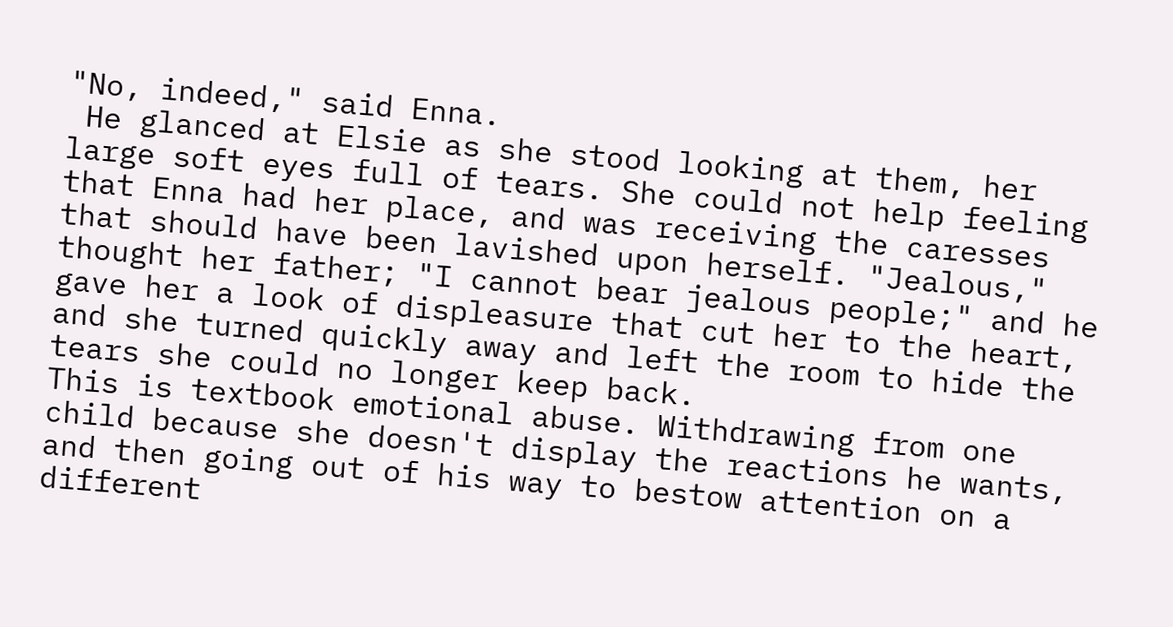"No, indeed," said Enna.
 He glanced at Elsie as she stood looking at them, her large soft eyes full of tears. She could not help feeling that Enna had her place, and was receiving the caresses that should have been lavished upon herself. "Jealous," thought her father; "I cannot bear jealous people;" and he gave her a look of displeasure that cut her to the heart, and she turned quickly away and left the room to hide the tears she could no longer keep back.
This is textbook emotional abuse. Withdrawing from one child because she doesn't display the reactions he wants, and then going out of his way to bestow attention on a different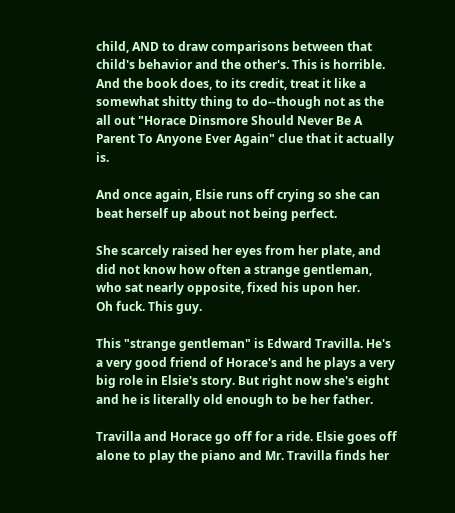child, AND to draw comparisons between that child's behavior and the other's. This is horrible. And the book does, to its credit, treat it like a somewhat shitty thing to do--though not as the all out "Horace Dinsmore Should Never Be A Parent To Anyone Ever Again" clue that it actually is.

And once again, Elsie runs off crying so she can beat herself up about not being perfect.

She scarcely raised her eyes from her plate, and did not know how often a strange gentleman, who sat nearly opposite, fixed his upon her.
Oh fuck. This guy.

This "strange gentleman" is Edward Travilla. He's a very good friend of Horace's and he plays a very big role in Elsie's story. But right now she's eight and he is literally old enough to be her father.

Travilla and Horace go off for a ride. Elsie goes off alone to play the piano and Mr. Travilla finds her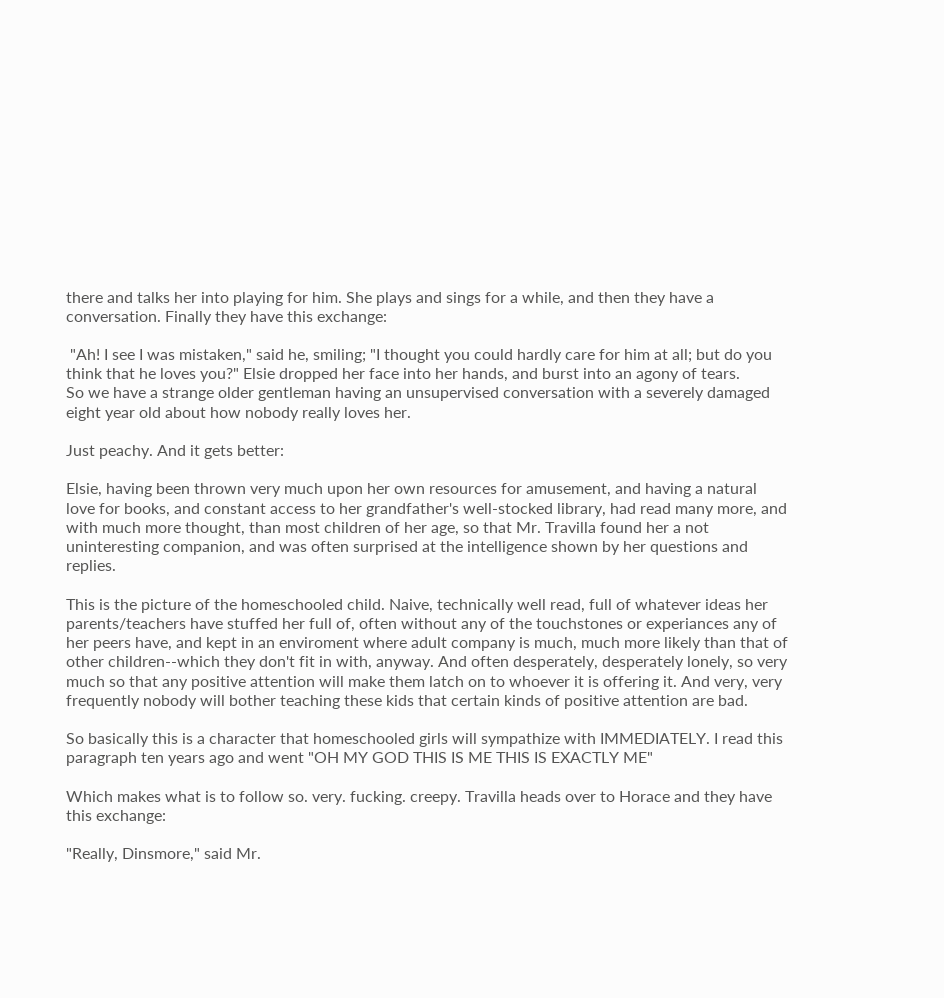there and talks her into playing for him. She plays and sings for a while, and then they have a conversation. Finally they have this exchange:

 "Ah! I see I was mistaken," said he, smiling; "I thought you could hardly care for him at all; but do you think that he loves you?" Elsie dropped her face into her hands, and burst into an agony of tears.
So we have a strange older gentleman having an unsupervised conversation with a severely damaged eight year old about how nobody really loves her.

Just peachy. And it gets better:

Elsie, having been thrown very much upon her own resources for amusement, and having a natural love for books, and constant access to her grandfather's well-stocked library, had read many more, and with much more thought, than most children of her age, so that Mr. Travilla found her a not uninteresting companion, and was often surprised at the intelligence shown by her questions and replies.

This is the picture of the homeschooled child. Naive, technically well read, full of whatever ideas her parents/teachers have stuffed her full of, often without any of the touchstones or experiances any of her peers have, and kept in an enviroment where adult company is much, much more likely than that of other children--which they don't fit in with, anyway. And often desperately, desperately lonely, so very much so that any positive attention will make them latch on to whoever it is offering it. And very, very frequently nobody will bother teaching these kids that certain kinds of positive attention are bad.

So basically this is a character that homeschooled girls will sympathize with IMMEDIATELY. I read this paragraph ten years ago and went "OH MY GOD THIS IS ME THIS IS EXACTLY ME"

Which makes what is to follow so. very. fucking. creepy. Travilla heads over to Horace and they have this exchange:

"Really, Dinsmore," said Mr.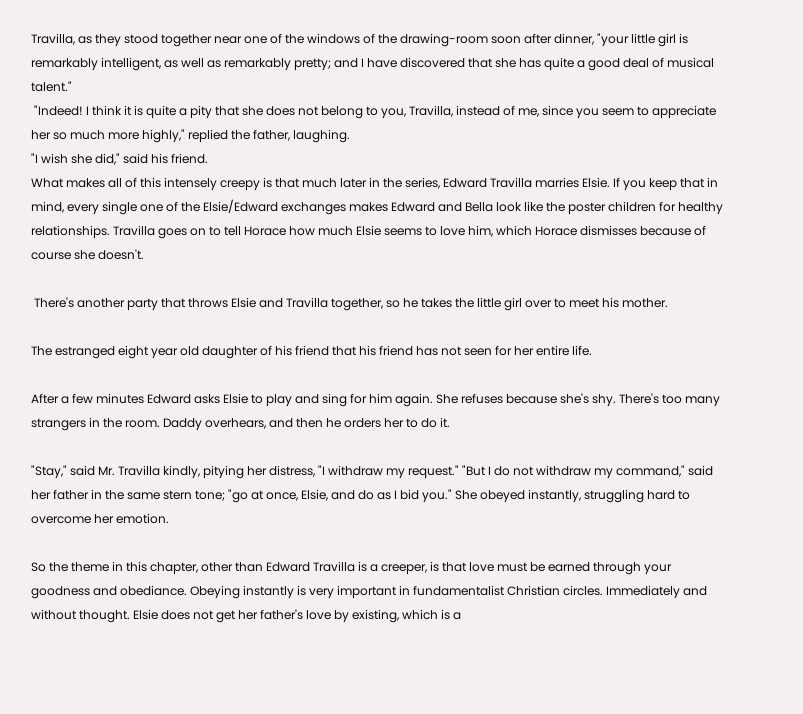Travilla, as they stood together near one of the windows of the drawing-room soon after dinner, "your little girl is remarkably intelligent, as well as remarkably pretty; and I have discovered that she has quite a good deal of musical talent."
 "Indeed! I think it is quite a pity that she does not belong to you, Travilla, instead of me, since you seem to appreciate her so much more highly," replied the father, laughing.
"I wish she did," said his friend.
What makes all of this intensely creepy is that much later in the series, Edward Travilla marries Elsie. If you keep that in mind, every single one of the Elsie/Edward exchanges makes Edward and Bella look like the poster children for healthy relationships. Travilla goes on to tell Horace how much Elsie seems to love him, which Horace dismisses because of course she doesn't.

 There's another party that throws Elsie and Travilla together, so he takes the little girl over to meet his mother.

The estranged eight year old daughter of his friend that his friend has not seen for her entire life.

After a few minutes Edward asks Elsie to play and sing for him again. She refuses because she's shy. There's too many strangers in the room. Daddy overhears, and then he orders her to do it.

"Stay," said Mr. Travilla kindly, pitying her distress, "I withdraw my request." "But I do not withdraw my command," said her father in the same stern tone; "go at once, Elsie, and do as I bid you." She obeyed instantly, struggling hard to overcome her emotion.

So the theme in this chapter, other than Edward Travilla is a creeper, is that love must be earned through your goodness and obediance. Obeying instantly is very important in fundamentalist Christian circles. Immediately and without thought. Elsie does not get her father's love by existing, which is a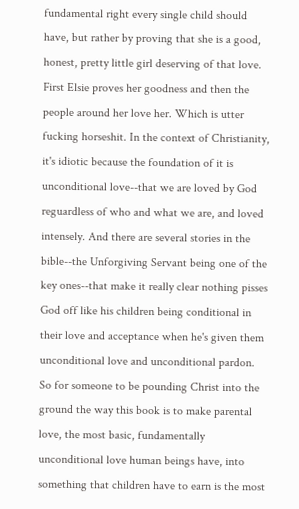fundamental right every single child should have, but rather by proving that she is a good, honest, pretty little girl deserving of that love. First Elsie proves her goodness and then the people around her love her. Which is utter fucking horseshit. In the context of Christianity, it's idiotic because the foundation of it is unconditional love--that we are loved by God reguardless of who and what we are, and loved intensely. And there are several stories in the bible--the Unforgiving Servant being one of the key ones--that make it really clear nothing pisses God off like his children being conditional in their love and acceptance when he's given them unconditional love and unconditional pardon. So for someone to be pounding Christ into the ground the way this book is to make parental love, the most basic, fundamentally unconditional love human beings have, into something that children have to earn is the most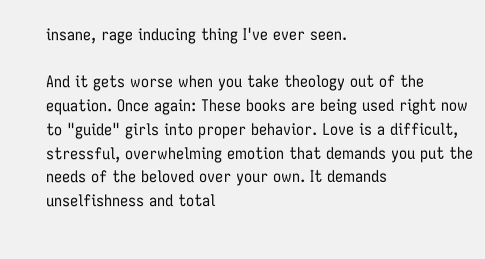insane, rage inducing thing I've ever seen.

And it gets worse when you take theology out of the equation. Once again: These books are being used right now to "guide" girls into proper behavior. Love is a difficult, stressful, overwhelming emotion that demands you put the needs of the beloved over your own. It demands unselfishness and total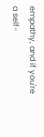empathy, and if you're a self-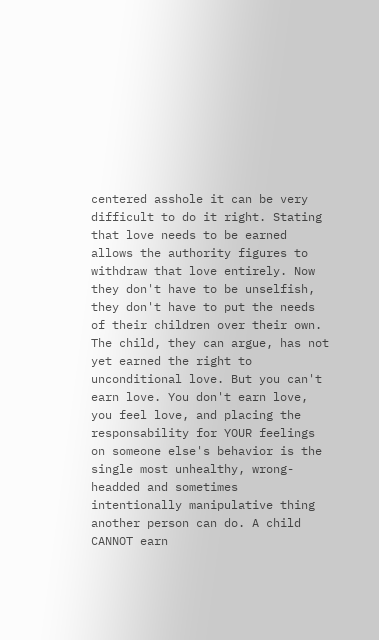centered asshole it can be very difficult to do it right. Stating that love needs to be earned allows the authority figures to withdraw that love entirely. Now they don't have to be unselfish, they don't have to put the needs of their children over their own. The child, they can argue, has not yet earned the right to unconditional love. But you can't earn love. You don't earn love, you feel love, and placing the responsability for YOUR feelings on someone else's behavior is the single most unhealthy, wrong-headded and sometimes intentionally manipulative thing another person can do. A child CANNOT earn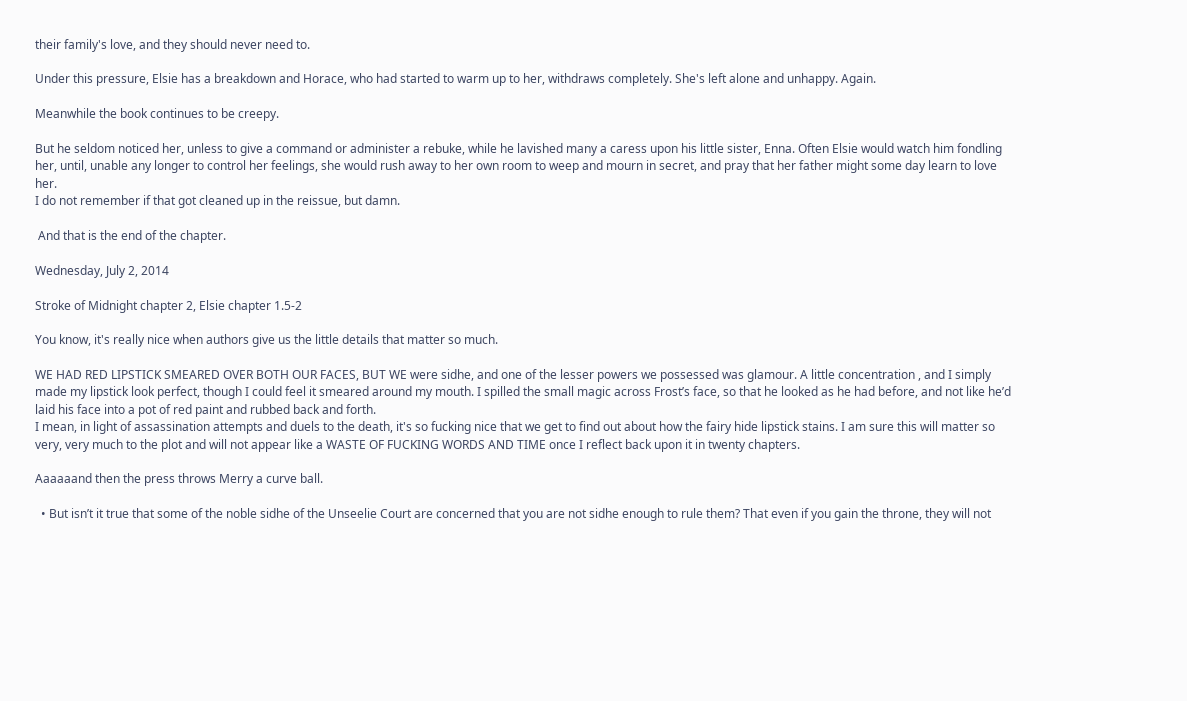their family's love, and they should never need to.

Under this pressure, Elsie has a breakdown and Horace, who had started to warm up to her, withdraws completely. She's left alone and unhappy. Again.

Meanwhile the book continues to be creepy.

But he seldom noticed her, unless to give a command or administer a rebuke, while he lavished many a caress upon his little sister, Enna. Often Elsie would watch him fondling her, until, unable any longer to control her feelings, she would rush away to her own room to weep and mourn in secret, and pray that her father might some day learn to love her.
I do not remember if that got cleaned up in the reissue, but damn.

 And that is the end of the chapter.

Wednesday, July 2, 2014

Stroke of Midnight chapter 2, Elsie chapter 1.5-2

You know, it's really nice when authors give us the little details that matter so much.

WE HAD RED LIPSTICK SMEARED OVER BOTH OUR FACES, BUT WE were sidhe, and one of the lesser powers we possessed was glamour. A little concentration , and I simply made my lipstick look perfect, though I could feel it smeared around my mouth. I spilled the small magic across Frost’s face, so that he looked as he had before, and not like he’d laid his face into a pot of red paint and rubbed back and forth.
I mean, in light of assassination attempts and duels to the death, it's so fucking nice that we get to find out about how the fairy hide lipstick stains. I am sure this will matter so very, very much to the plot and will not appear like a WASTE OF FUCKING WORDS AND TIME once I reflect back upon it in twenty chapters.

Aaaaaand then the press throws Merry a curve ball.

  • But isn’t it true that some of the noble sidhe of the Unseelie Court are concerned that you are not sidhe enough to rule them? That even if you gain the throne, they will not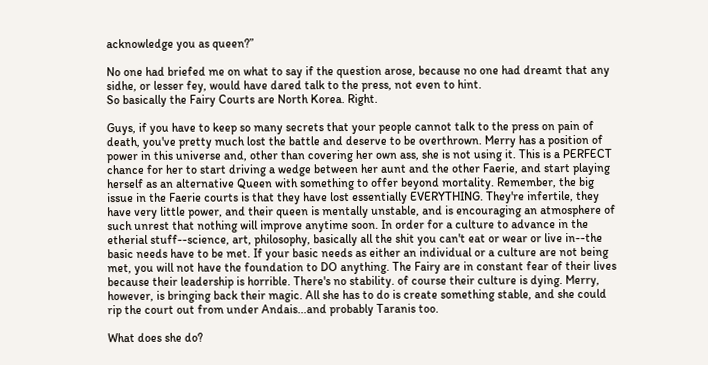acknowledge you as queen?”

No one had briefed me on what to say if the question arose, because no one had dreamt that any sidhe, or lesser fey, would have dared talk to the press, not even to hint.
So basically the Fairy Courts are North Korea. Right.

Guys, if you have to keep so many secrets that your people cannot talk to the press on pain of death, you've pretty much lost the battle and deserve to be overthrown. Merry has a position of power in this universe and, other than covering her own ass, she is not using it. This is a PERFECT chance for her to start driving a wedge between her aunt and the other Faerie, and start playing herself as an alternative Queen with something to offer beyond mortality. Remember, the big issue in the Faerie courts is that they have lost essentially EVERYTHING. They're infertile, they have very little power, and their queen is mentally unstable, and is encouraging an atmosphere of such unrest that nothing will improve anytime soon. In order for a culture to advance in the etherial stuff--science, art, philosophy, basically all the shit you can't eat or wear or live in--the basic needs have to be met. If your basic needs as either an individual or a culture are not being met, you will not have the foundation to DO anything. The Fairy are in constant fear of their lives because their leadership is horrible. There's no stability. of course their culture is dying. Merry, however, is bringing back their magic. All she has to do is create something stable, and she could rip the court out from under Andais...and probably Taranis too.

What does she do?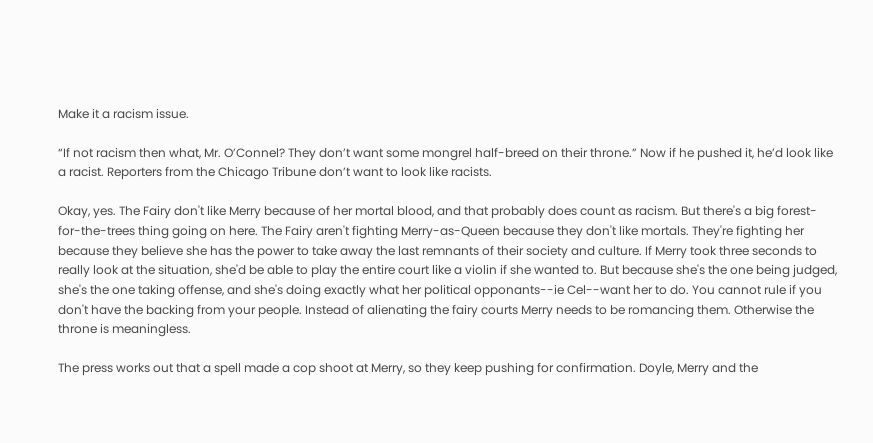Make it a racism issue.

“If not racism then what, Mr. O’Connel? They don’t want some mongrel half-breed on their throne.” Now if he pushed it, he’d look like a racist. Reporters from the Chicago Tribune don’t want to look like racists.

Okay, yes. The Fairy don't like Merry because of her mortal blood, and that probably does count as racism. But there's a big forest-for-the-trees thing going on here. The Fairy aren't fighting Merry-as-Queen because they don't like mortals. They're fighting her because they believe she has the power to take away the last remnants of their society and culture. If Merry took three seconds to really look at the situation, she'd be able to play the entire court like a violin if she wanted to. But because she's the one being judged, she's the one taking offense, and she's doing exactly what her political opponants--ie Cel--want her to do. You cannot rule if you don't have the backing from your people. Instead of alienating the fairy courts Merry needs to be romancing them. Otherwise the throne is meaningless.

The press works out that a spell made a cop shoot at Merry, so they keep pushing for confirmation. Doyle, Merry and the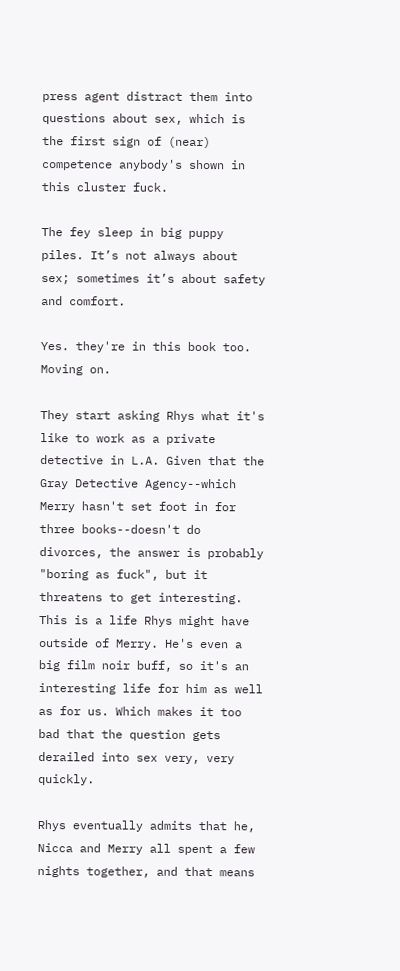press agent distract them into questions about sex, which is the first sign of (near) competence anybody's shown in this cluster fuck.

The fey sleep in big puppy piles. It’s not always about sex; sometimes it’s about safety and comfort.

Yes. they're in this book too. Moving on.

They start asking Rhys what it's like to work as a private detective in L.A. Given that the Gray Detective Agency--which Merry hasn't set foot in for three books--doesn't do divorces, the answer is probably "boring as fuck", but it threatens to get interesting. This is a life Rhys might have outside of Merry. He's even a big film noir buff, so it's an interesting life for him as well as for us. Which makes it too bad that the question gets derailed into sex very, very quickly.

Rhys eventually admits that he, Nicca and Merry all spent a few nights together, and that means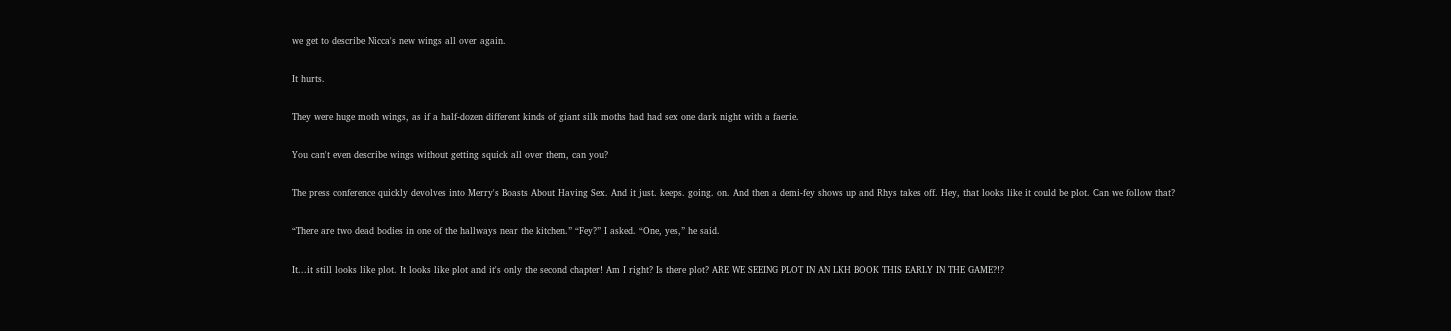we get to describe Nicca's new wings all over again.

It hurts.

They were huge moth wings, as if a half-dozen different kinds of giant silk moths had had sex one dark night with a faerie.

You can't even describe wings without getting squick all over them, can you?

The press conference quickly devolves into Merry's Boasts About Having Sex. And it just. keeps. going. on. And then a demi-fey shows up and Rhys takes off. Hey, that looks like it could be plot. Can we follow that?

“There are two dead bodies in one of the hallways near the kitchen.” “Fey?” I asked. “One, yes,” he said.

It...it still looks like plot. It looks like plot and it's only the second chapter! Am I right? Is there plot? ARE WE SEEING PLOT IN AN LKH BOOK THIS EARLY IN THE GAME?!?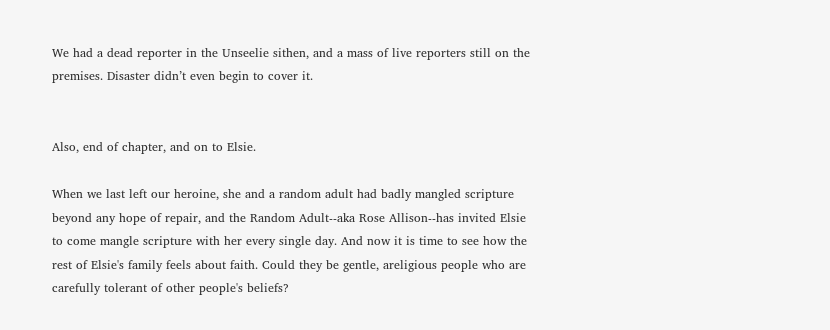We had a dead reporter in the Unseelie sithen, and a mass of live reporters still on the premises. Disaster didn’t even begin to cover it.


Also, end of chapter, and on to Elsie.

When we last left our heroine, she and a random adult had badly mangled scripture beyond any hope of repair, and the Random Adult--aka Rose Allison--has invited Elsie to come mangle scripture with her every single day. And now it is time to see how the rest of Elsie's family feels about faith. Could they be gentle, areligious people who are carefully tolerant of other people's beliefs?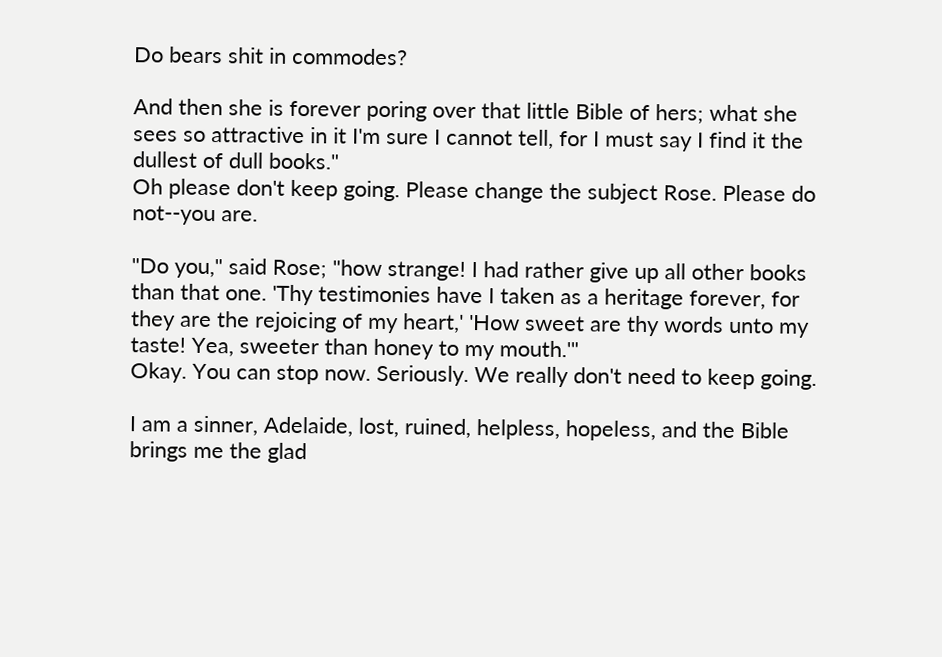Do bears shit in commodes?

And then she is forever poring over that little Bible of hers; what she sees so attractive in it I'm sure I cannot tell, for I must say I find it the dullest of dull books."
Oh please don't keep going. Please change the subject Rose. Please do not--you are.

"Do you," said Rose; "how strange! I had rather give up all other books than that one. 'Thy testimonies have I taken as a heritage forever, for they are the rejoicing of my heart,' 'How sweet are thy words unto my taste! Yea, sweeter than honey to my mouth.'"
Okay. You can stop now. Seriously. We really don't need to keep going.

I am a sinner, Adelaide, lost, ruined, helpless, hopeless, and the Bible brings me the glad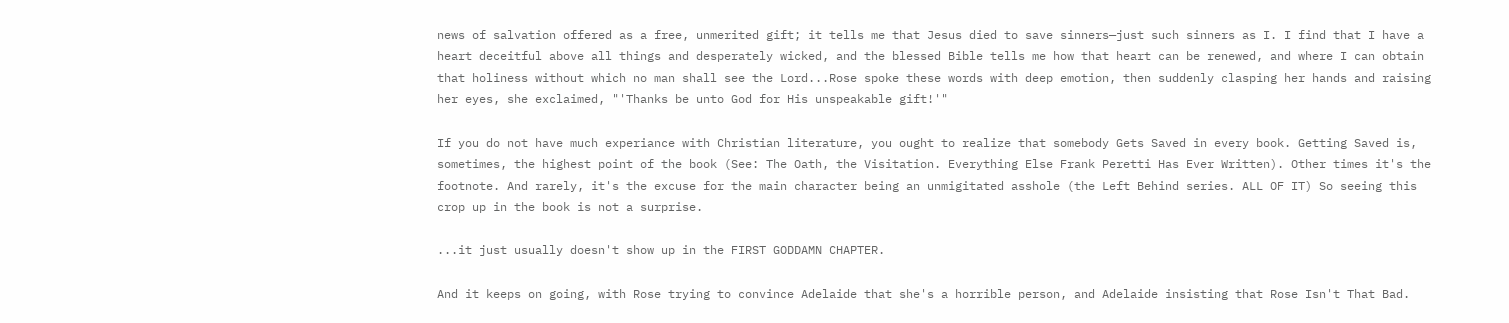news of salvation offered as a free, unmerited gift; it tells me that Jesus died to save sinners—just such sinners as I. I find that I have a heart deceitful above all things and desperately wicked, and the blessed Bible tells me how that heart can be renewed, and where I can obtain that holiness without which no man shall see the Lord...Rose spoke these words with deep emotion, then suddenly clasping her hands and raising her eyes, she exclaimed, "'Thanks be unto God for His unspeakable gift!'"

If you do not have much experiance with Christian literature, you ought to realize that somebody Gets Saved in every book. Getting Saved is, sometimes, the highest point of the book (See: The Oath, the Visitation. Everything Else Frank Peretti Has Ever Written). Other times it's the footnote. And rarely, it's the excuse for the main character being an unmigitated asshole (the Left Behind series. ALL OF IT) So seeing this crop up in the book is not a surprise.

...it just usually doesn't show up in the FIRST GODDAMN CHAPTER.

And it keeps on going, with Rose trying to convince Adelaide that she's a horrible person, and Adelaide insisting that Rose Isn't That Bad.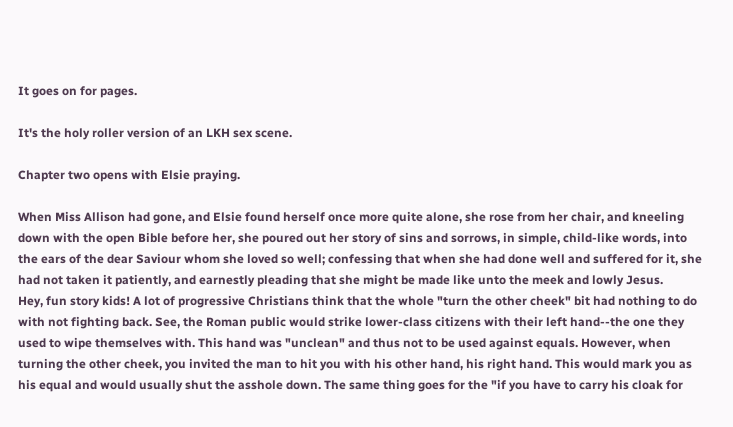It goes on for pages.

It's the holy roller version of an LKH sex scene.

Chapter two opens with Elsie praying.

When Miss Allison had gone, and Elsie found herself once more quite alone, she rose from her chair, and kneeling down with the open Bible before her, she poured out her story of sins and sorrows, in simple, child-like words, into the ears of the dear Saviour whom she loved so well; confessing that when she had done well and suffered for it, she had not taken it patiently, and earnestly pleading that she might be made like unto the meek and lowly Jesus.
Hey, fun story kids! A lot of progressive Christians think that the whole "turn the other cheek" bit had nothing to do with not fighting back. See, the Roman public would strike lower-class citizens with their left hand--the one they used to wipe themselves with. This hand was "unclean" and thus not to be used against equals. However, when turning the other cheek, you invited the man to hit you with his other hand, his right hand. This would mark you as his equal and would usually shut the asshole down. The same thing goes for the "if you have to carry his cloak for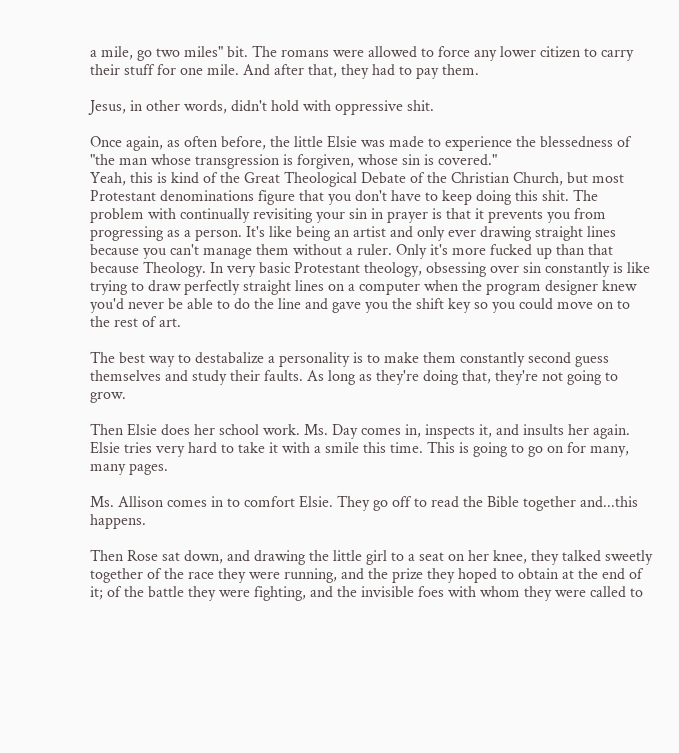a mile, go two miles" bit. The romans were allowed to force any lower citizen to carry their stuff for one mile. And after that, they had to pay them.

Jesus, in other words, didn't hold with oppressive shit.

Once again, as often before, the little Elsie was made to experience the blessedness of "the man whose transgression is forgiven, whose sin is covered."
Yeah, this is kind of the Great Theological Debate of the Christian Church, but most Protestant denominations figure that you don't have to keep doing this shit. The problem with continually revisiting your sin in prayer is that it prevents you from progressing as a person. It's like being an artist and only ever drawing straight lines because you can't manage them without a ruler. Only it's more fucked up than that because Theology. In very basic Protestant theology, obsessing over sin constantly is like trying to draw perfectly straight lines on a computer when the program designer knew you'd never be able to do the line and gave you the shift key so you could move on to the rest of art.

The best way to destabalize a personality is to make them constantly second guess themselves and study their faults. As long as they're doing that, they're not going to grow.

Then Elsie does her school work. Ms. Day comes in, inspects it, and insults her again. Elsie tries very hard to take it with a smile this time. This is going to go on for many, many pages.

Ms. Allison comes in to comfort Elsie. They go off to read the Bible together and...this happens.

Then Rose sat down, and drawing the little girl to a seat on her knee, they talked sweetly together of the race they were running, and the prize they hoped to obtain at the end of it; of the battle they were fighting, and the invisible foes with whom they were called to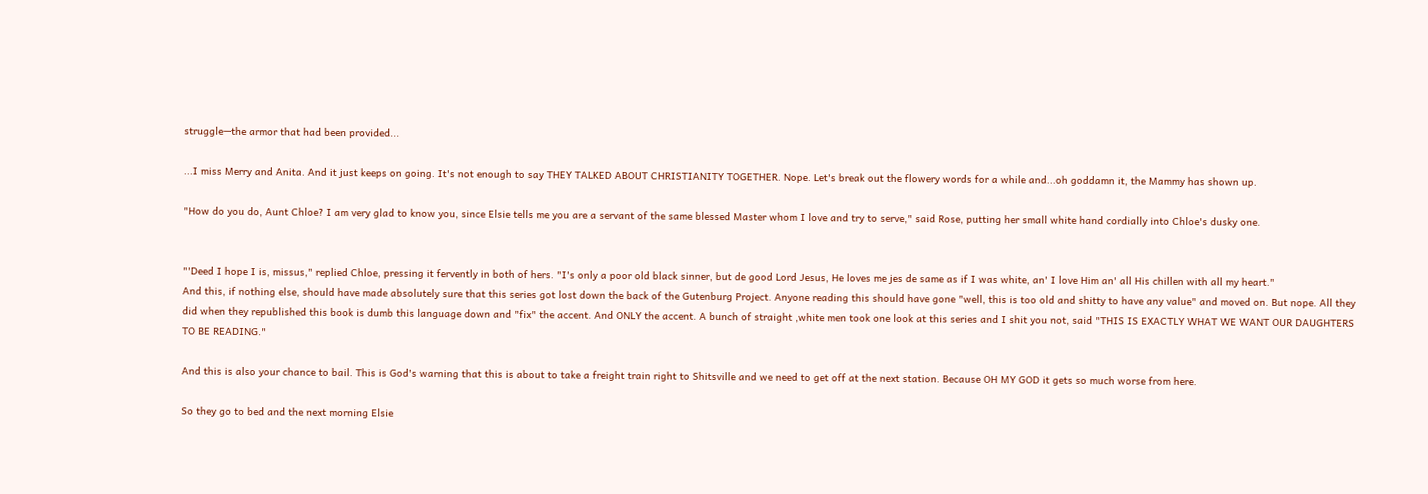struggle—the armor that had been provided...

...I miss Merry and Anita. And it just keeps on going. It's not enough to say THEY TALKED ABOUT CHRISTIANITY TOGETHER. Nope. Let's break out the flowery words for a while and...oh goddamn it, the Mammy has shown up.

"How do you do, Aunt Chloe? I am very glad to know you, since Elsie tells me you are a servant of the same blessed Master whom I love and try to serve," said Rose, putting her small white hand cordially into Chloe's dusky one.


"'Deed I hope I is, missus," replied Chloe, pressing it fervently in both of hers. "I's only a poor old black sinner, but de good Lord Jesus, He loves me jes de same as if I was white, an' I love Him an' all His chillen with all my heart."
And this, if nothing else, should have made absolutely sure that this series got lost down the back of the Gutenburg Project. Anyone reading this should have gone "well, this is too old and shitty to have any value" and moved on. But nope. All they did when they republished this book is dumb this language down and "fix" the accent. And ONLY the accent. A bunch of straight ,white men took one look at this series and I shit you not, said "THIS IS EXACTLY WHAT WE WANT OUR DAUGHTERS TO BE READING."

And this is also your chance to bail. This is God's warning that this is about to take a freight train right to Shitsville and we need to get off at the next station. Because OH MY GOD it gets so much worse from here.

So they go to bed and the next morning Elsie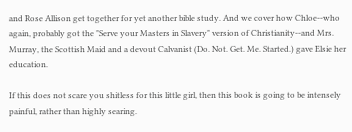and Rose Allison get together for yet another bible study. And we cover how Chloe--who again, probably got the "Serve your Masters in Slavery" version of Christianity--and Mrs. Murray, the Scottish Maid and a devout Calvanist (Do. Not. Get. Me. Started.) gave Elsie her education.

If this does not scare you shitless for this little girl, then this book is going to be intensely painful, rather than highly searing.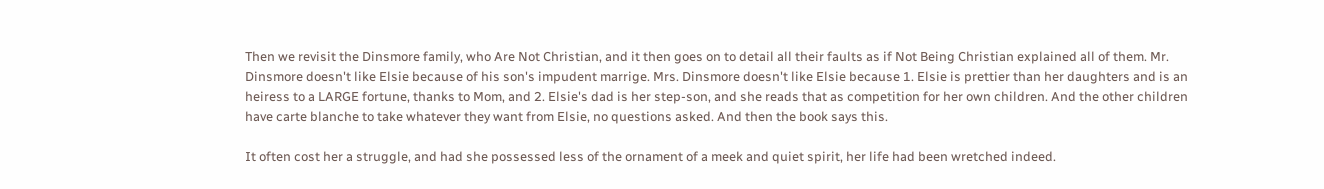Then we revisit the Dinsmore family, who Are Not Christian, and it then goes on to detail all their faults as if Not Being Christian explained all of them. Mr. Dinsmore doesn't like Elsie because of his son's impudent marrige. Mrs. Dinsmore doesn't like Elsie because 1. Elsie is prettier than her daughters and is an heiress to a LARGE fortune, thanks to Mom, and 2. Elsie's dad is her step-son, and she reads that as competition for her own children. And the other children have carte blanche to take whatever they want from Elsie, no questions asked. And then the book says this.

It often cost her a struggle, and had she possessed less of the ornament of a meek and quiet spirit, her life had been wretched indeed.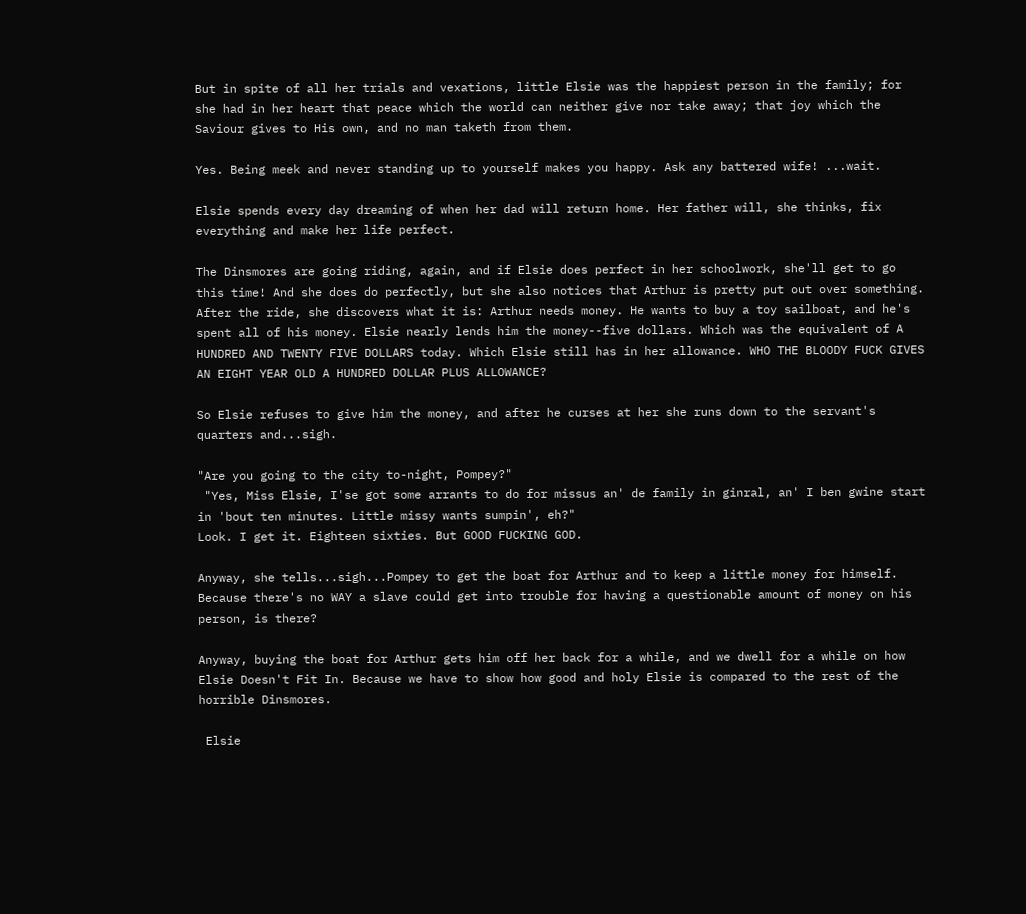But in spite of all her trials and vexations, little Elsie was the happiest person in the family; for she had in her heart that peace which the world can neither give nor take away; that joy which the Saviour gives to His own, and no man taketh from them.

Yes. Being meek and never standing up to yourself makes you happy. Ask any battered wife! ...wait.

Elsie spends every day dreaming of when her dad will return home. Her father will, she thinks, fix everything and make her life perfect.

The Dinsmores are going riding, again, and if Elsie does perfect in her schoolwork, she'll get to go this time! And she does do perfectly, but she also notices that Arthur is pretty put out over something. After the ride, she discovers what it is: Arthur needs money. He wants to buy a toy sailboat, and he's spent all of his money. Elsie nearly lends him the money--five dollars. Which was the equivalent of A HUNDRED AND TWENTY FIVE DOLLARS today. Which Elsie still has in her allowance. WHO THE BLOODY FUCK GIVES AN EIGHT YEAR OLD A HUNDRED DOLLAR PLUS ALLOWANCE?

So Elsie refuses to give him the money, and after he curses at her she runs down to the servant's quarters and...sigh.

"Are you going to the city to-night, Pompey?"
 "Yes, Miss Elsie, I'se got some arrants to do for missus an' de family in ginral, an' I ben gwine start in 'bout ten minutes. Little missy wants sumpin', eh?"
Look. I get it. Eighteen sixties. But GOOD FUCKING GOD.

Anyway, she tells...sigh...Pompey to get the boat for Arthur and to keep a little money for himself. Because there's no WAY a slave could get into trouble for having a questionable amount of money on his person, is there?

Anyway, buying the boat for Arthur gets him off her back for a while, and we dwell for a while on how Elsie Doesn't Fit In. Because we have to show how good and holy Elsie is compared to the rest of the horrible Dinsmores.

 Elsie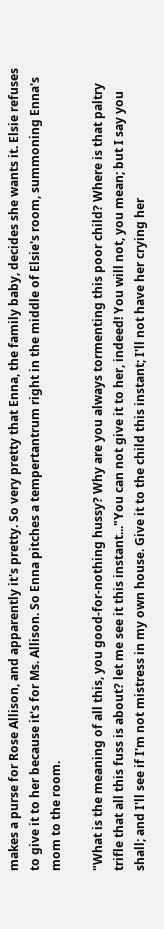makes a purse for Rose Allison, and apparently it's pretty. So very pretty that Enna, the family baby, decides she wants it. Elsie refuses to give it to her because it's for Ms. Allison. So Enna pitches a tempertantrum right in the middle of Elsie's room, summoning Enna's mom to the room.

"What is the meaning of all this, you good-for-nothing hussy? Why are you always tormenting this poor child? Where is that paltry trifle that all this fuss is about? let me see it this instant..."You can not give it to her, indeed! You will not, you mean; but I say you shall; and I'll see if I'm not mistress in my own house. Give it to the child this instant; I'll not have her crying her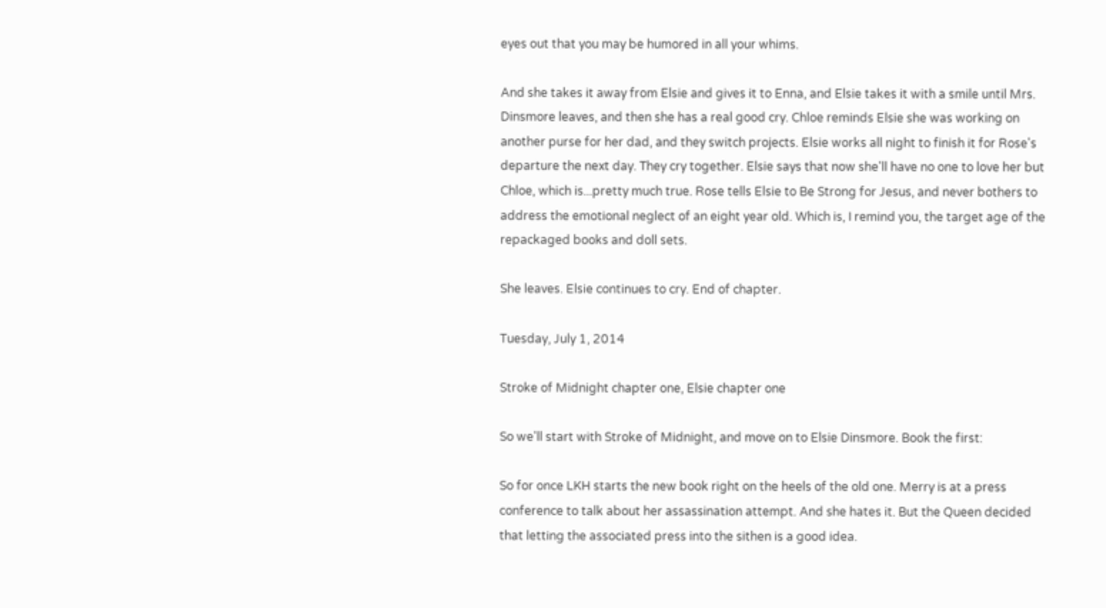eyes out that you may be humored in all your whims.

And she takes it away from Elsie and gives it to Enna, and Elsie takes it with a smile until Mrs. Dinsmore leaves, and then she has a real good cry. Chloe reminds Elsie she was working on another purse for her dad, and they switch projects. Elsie works all night to finish it for Rose's departure the next day. They cry together. Elsie says that now she'll have no one to love her but Chloe, which is...pretty much true. Rose tells Elsie to Be Strong for Jesus, and never bothers to address the emotional neglect of an eight year old. Which is, I remind you, the target age of the repackaged books and doll sets.

She leaves. Elsie continues to cry. End of chapter.

Tuesday, July 1, 2014

Stroke of Midnight chapter one, Elsie chapter one

So we'll start with Stroke of Midnight, and move on to Elsie Dinsmore. Book the first:

So for once LKH starts the new book right on the heels of the old one. Merry is at a press conference to talk about her assassination attempt. And she hates it. But the Queen decided that letting the associated press into the sithen is a good idea.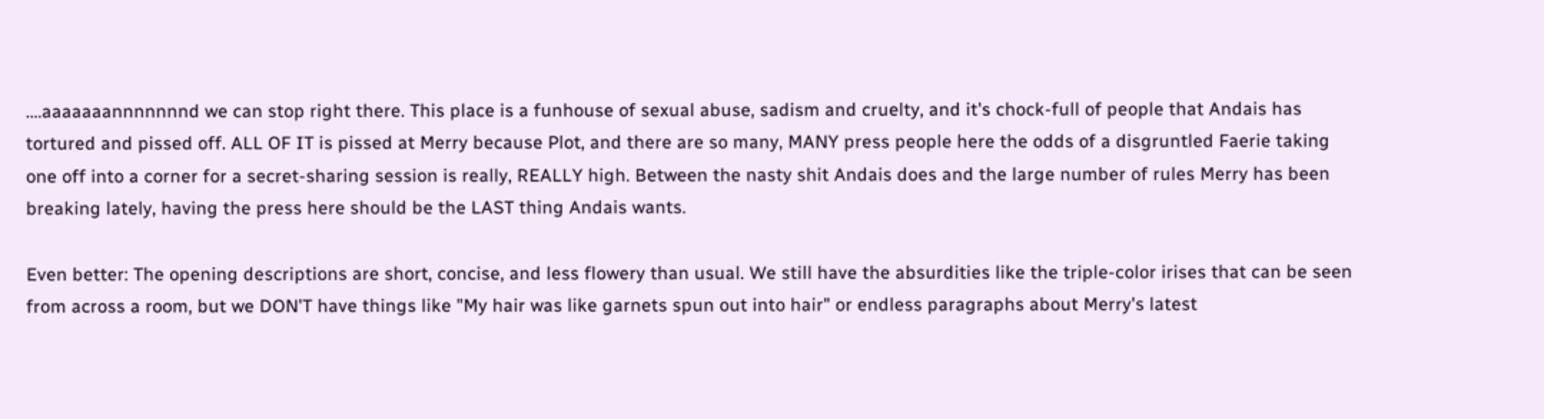....aaaaaaannnnnnnd we can stop right there. This place is a funhouse of sexual abuse, sadism and cruelty, and it's chock-full of people that Andais has tortured and pissed off. ALL OF IT is pissed at Merry because Plot, and there are so many, MANY press people here the odds of a disgruntled Faerie taking one off into a corner for a secret-sharing session is really, REALLY high. Between the nasty shit Andais does and the large number of rules Merry has been breaking lately, having the press here should be the LAST thing Andais wants.

Even better: The opening descriptions are short, concise, and less flowery than usual. We still have the absurdities like the triple-color irises that can be seen from across a room, but we DON'T have things like "My hair was like garnets spun out into hair" or endless paragraphs about Merry's latest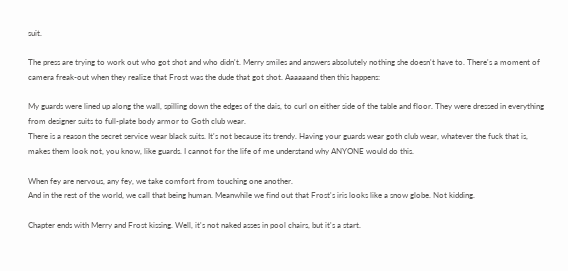suit.

The press are trying to work out who got shot and who didn't. Merry smiles and answers absolutely nothing she doesn't have to. There's a moment of camera freak-out when they realize that Frost was the dude that got shot. Aaaaaand then this happens:

My guards were lined up along the wall, spilling down the edges of the dais, to curl on either side of the table and floor. They were dressed in everything from designer suits to full-plate body armor to Goth club wear.
There is a reason the secret service wear black suits. It's not because its trendy. Having your guards wear goth club wear, whatever the fuck that is, makes them look not, you know, like guards. I cannot for the life of me understand why ANYONE would do this.

When fey are nervous, any fey, we take comfort from touching one another.
And in the rest of the world, we call that being human. Meanwhile we find out that Frost's iris looks like a snow globe. Not kidding.

Chapter ends with Merry and Frost kissing. Well, it's not naked asses in pool chairs, but it's a start.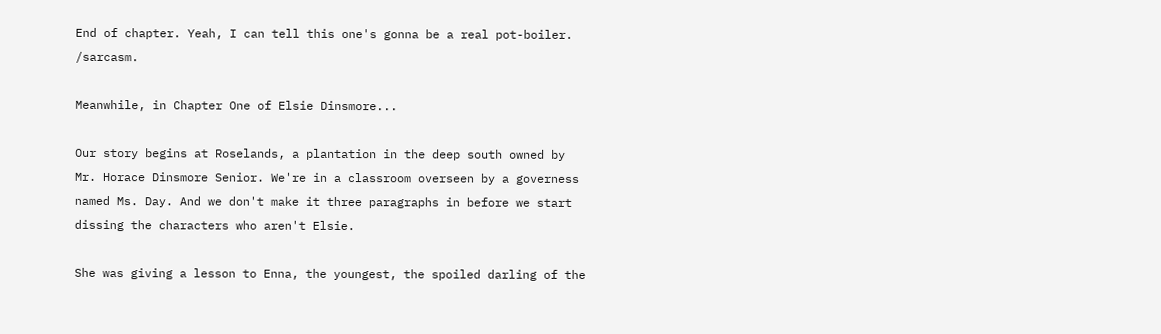End of chapter. Yeah, I can tell this one's gonna be a real pot-boiler. /sarcasm.

Meanwhile, in Chapter One of Elsie Dinsmore...

Our story begins at Roselands, a plantation in the deep south owned by Mr. Horace Dinsmore Senior. We're in a classroom overseen by a governess named Ms. Day. And we don't make it three paragraphs in before we start dissing the characters who aren't Elsie.

She was giving a lesson to Enna, the youngest, the spoiled darling of the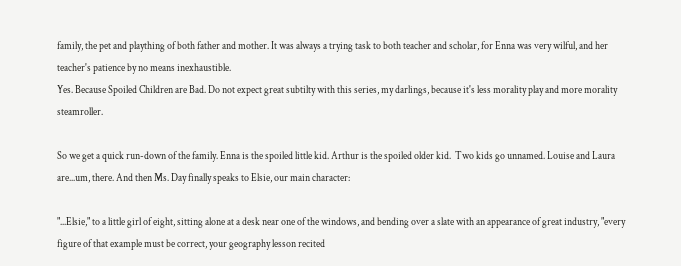family, the pet and plaything of both father and mother. It was always a trying task to both teacher and scholar, for Enna was very wilful, and her teacher's patience by no means inexhaustible.
Yes. Because Spoiled Children are Bad. Do not expect great subtilty with this series, my darlings, because it's less morality play and more morality steamroller.

So we get a quick run-down of the family. Enna is the spoiled little kid. Arthur is the spoiled older kid.  Two kids go unnamed. Louise and Laura are...um, there. And then Ms. Day finally speaks to Elsie, our main character:

"...Elsie," to a little girl of eight, sitting alone at a desk near one of the windows, and bending over a slate with an appearance of great industry, "every figure of that example must be correct, your geography lesson recited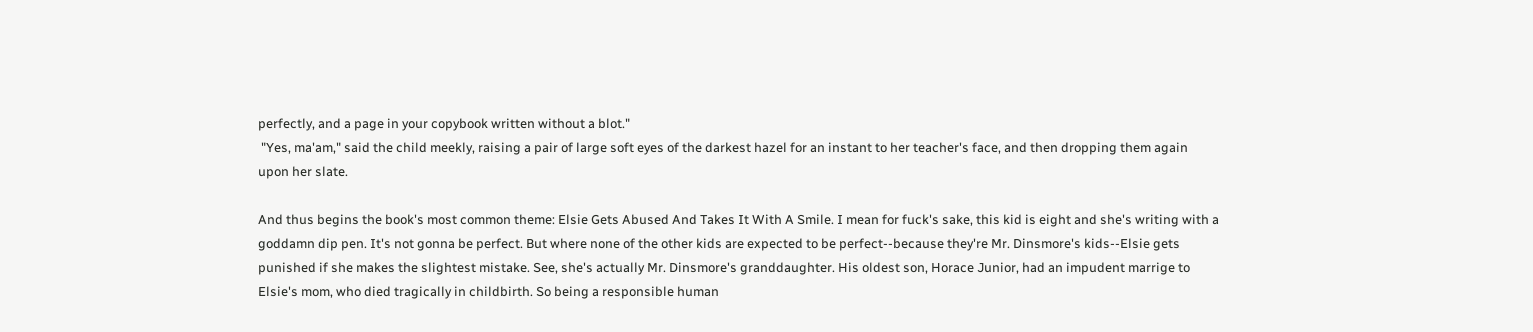perfectly, and a page in your copybook written without a blot."
 "Yes, ma'am," said the child meekly, raising a pair of large soft eyes of the darkest hazel for an instant to her teacher's face, and then dropping them again upon her slate.

And thus begins the book's most common theme: Elsie Gets Abused And Takes It With A Smile. I mean for fuck's sake, this kid is eight and she's writing with a goddamn dip pen. It's not gonna be perfect. But where none of the other kids are expected to be perfect--because they're Mr. Dinsmore's kids--Elsie gets punished if she makes the slightest mistake. See, she's actually Mr. Dinsmore's granddaughter. His oldest son, Horace Junior, had an impudent marrige to Elsie's mom, who died tragically in childbirth. So being a responsible human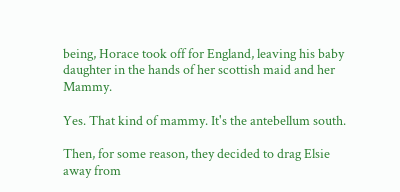being, Horace took off for England, leaving his baby daughter in the hands of her scottish maid and her Mammy.

Yes. That kind of mammy. It's the antebellum south.

Then, for some reason, they decided to drag Elsie away from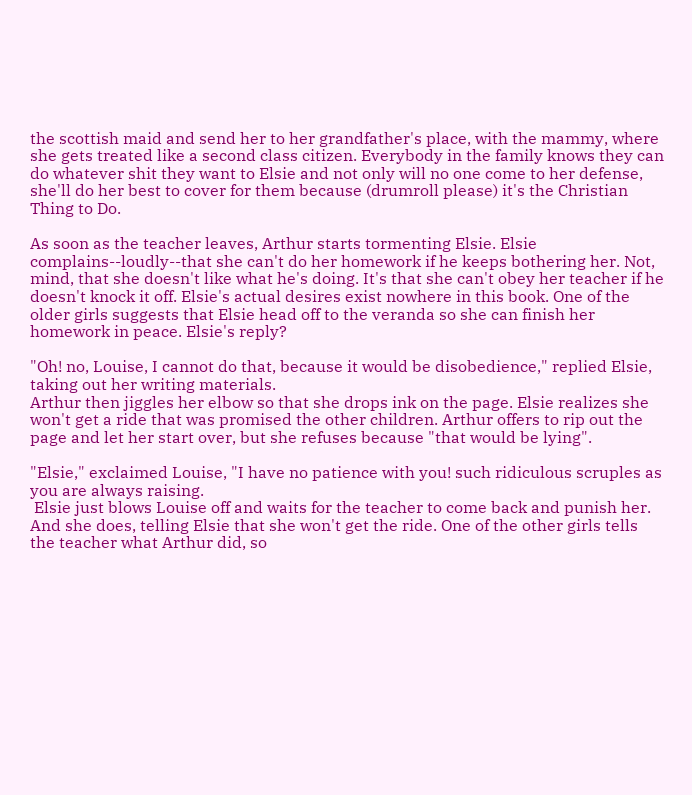the scottish maid and send her to her grandfather's place, with the mammy, where she gets treated like a second class citizen. Everybody in the family knows they can do whatever shit they want to Elsie and not only will no one come to her defense, she'll do her best to cover for them because (drumroll please) it's the Christian Thing to Do.

As soon as the teacher leaves, Arthur starts tormenting Elsie. Elsie complains--loudly--that she can't do her homework if he keeps bothering her. Not, mind, that she doesn't like what he's doing. It's that she can't obey her teacher if he doesn't knock it off. Elsie's actual desires exist nowhere in this book. One of the older girls suggests that Elsie head off to the veranda so she can finish her homework in peace. Elsie's reply?

"Oh! no, Louise, I cannot do that, because it would be disobedience," replied Elsie, taking out her writing materials.
Arthur then jiggles her elbow so that she drops ink on the page. Elsie realizes she won't get a ride that was promised the other children. Arthur offers to rip out the page and let her start over, but she refuses because "that would be lying".

"Elsie," exclaimed Louise, "I have no patience with you! such ridiculous scruples as you are always raising.
 Elsie just blows Louise off and waits for the teacher to come back and punish her. And she does, telling Elsie that she won't get the ride. One of the other girls tells the teacher what Arthur did, so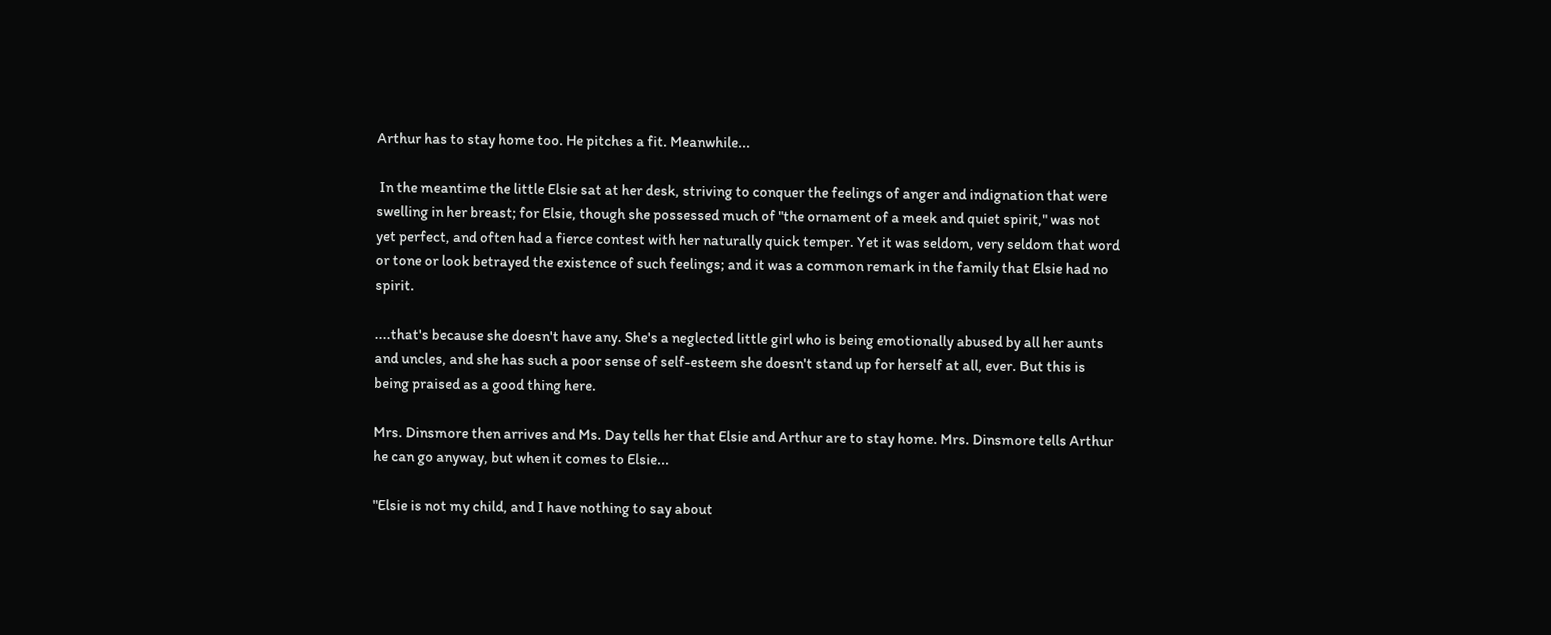Arthur has to stay home too. He pitches a fit. Meanwhile...

 In the meantime the little Elsie sat at her desk, striving to conquer the feelings of anger and indignation that were swelling in her breast; for Elsie, though she possessed much of "the ornament of a meek and quiet spirit," was not yet perfect, and often had a fierce contest with her naturally quick temper. Yet it was seldom, very seldom that word or tone or look betrayed the existence of such feelings; and it was a common remark in the family that Elsie had no spirit.

....that's because she doesn't have any. She's a neglected little girl who is being emotionally abused by all her aunts and uncles, and she has such a poor sense of self-esteem she doesn't stand up for herself at all, ever. But this is being praised as a good thing here.

Mrs. Dinsmore then arrives and Ms. Day tells her that Elsie and Arthur are to stay home. Mrs. Dinsmore tells Arthur he can go anyway, but when it comes to Elsie...

"Elsie is not my child, and I have nothing to say about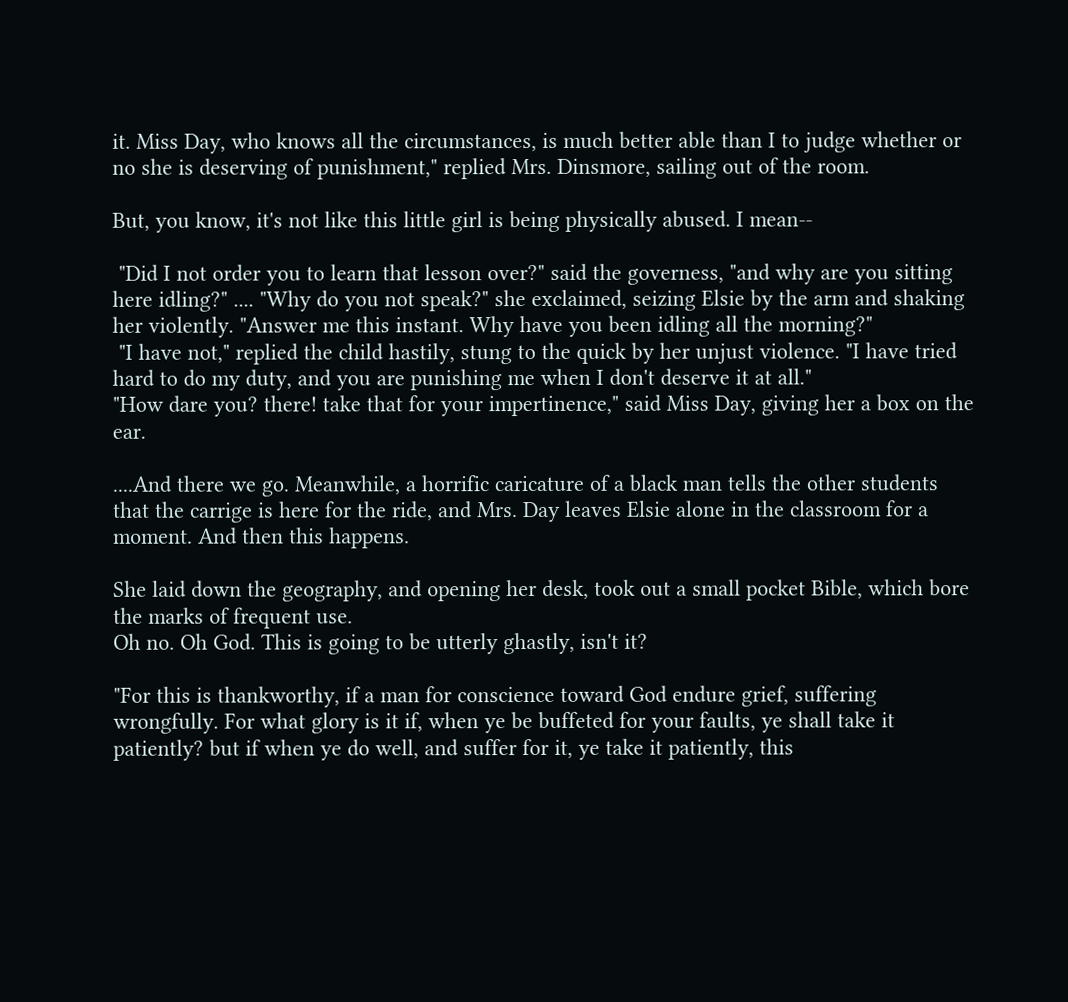it. Miss Day, who knows all the circumstances, is much better able than I to judge whether or no she is deserving of punishment," replied Mrs. Dinsmore, sailing out of the room.

But, you know, it's not like this little girl is being physically abused. I mean--

 "Did I not order you to learn that lesson over?" said the governess, "and why are you sitting here idling?" .... "Why do you not speak?" she exclaimed, seizing Elsie by the arm and shaking her violently. "Answer me this instant. Why have you been idling all the morning?"
 "I have not," replied the child hastily, stung to the quick by her unjust violence. "I have tried hard to do my duty, and you are punishing me when I don't deserve it at all."
"How dare you? there! take that for your impertinence," said Miss Day, giving her a box on the ear.

....And there we go. Meanwhile, a horrific caricature of a black man tells the other students that the carrige is here for the ride, and Mrs. Day leaves Elsie alone in the classroom for a moment. And then this happens.

She laid down the geography, and opening her desk, took out a small pocket Bible, which bore the marks of frequent use.
Oh no. Oh God. This is going to be utterly ghastly, isn't it?

"For this is thankworthy, if a man for conscience toward God endure grief, suffering wrongfully. For what glory is it if, when ye be buffeted for your faults, ye shall take it patiently? but if when ye do well, and suffer for it, ye take it patiently, this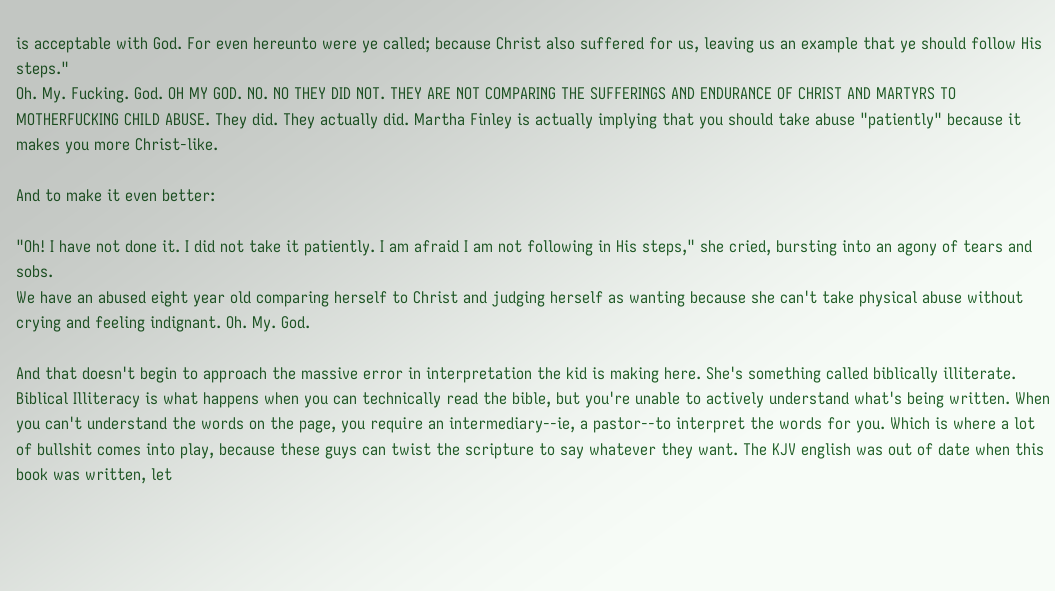is acceptable with God. For even hereunto were ye called; because Christ also suffered for us, leaving us an example that ye should follow His steps."
Oh. My. Fucking. God. OH MY GOD. NO. NO THEY DID NOT. THEY ARE NOT COMPARING THE SUFFERINGS AND ENDURANCE OF CHRIST AND MARTYRS TO MOTHERFUCKING CHILD ABUSE. They did. They actually did. Martha Finley is actually implying that you should take abuse "patiently" because it makes you more Christ-like.

And to make it even better:

"Oh! I have not done it. I did not take it patiently. I am afraid I am not following in His steps," she cried, bursting into an agony of tears and sobs.
We have an abused eight year old comparing herself to Christ and judging herself as wanting because she can't take physical abuse without crying and feeling indignant. Oh. My. God.

And that doesn't begin to approach the massive error in interpretation the kid is making here. She's something called biblically illiterate. Biblical Illiteracy is what happens when you can technically read the bible, but you're unable to actively understand what's being written. When you can't understand the words on the page, you require an intermediary--ie, a pastor--to interpret the words for you. Which is where a lot of bullshit comes into play, because these guys can twist the scripture to say whatever they want. The KJV english was out of date when this book was written, let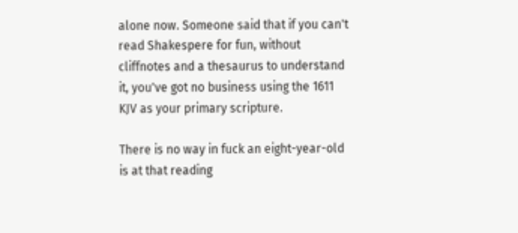alone now. Someone said that if you can't read Shakespere for fun, without cliffnotes and a thesaurus to understand it, you've got no business using the 1611 KJV as your primary scripture.

There is no way in fuck an eight-year-old is at that reading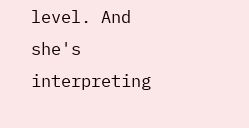level. And she's interpreting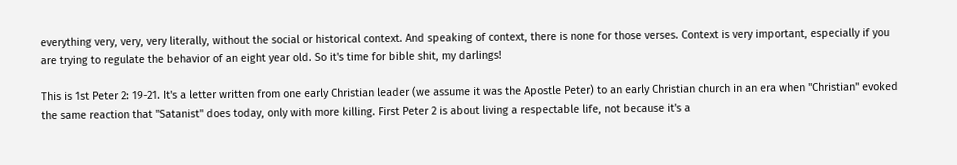everything very, very, very literally, without the social or historical context. And speaking of context, there is none for those verses. Context is very important, especially if you are trying to regulate the behavior of an eight year old. So it's time for bible shit, my darlings!

This is 1st Peter 2: 19-21. It's a letter written from one early Christian leader (we assume it was the Apostle Peter) to an early Christian church in an era when "Christian" evoked the same reaction that "Satanist" does today, only with more killing. First Peter 2 is about living a respectable life, not because it's a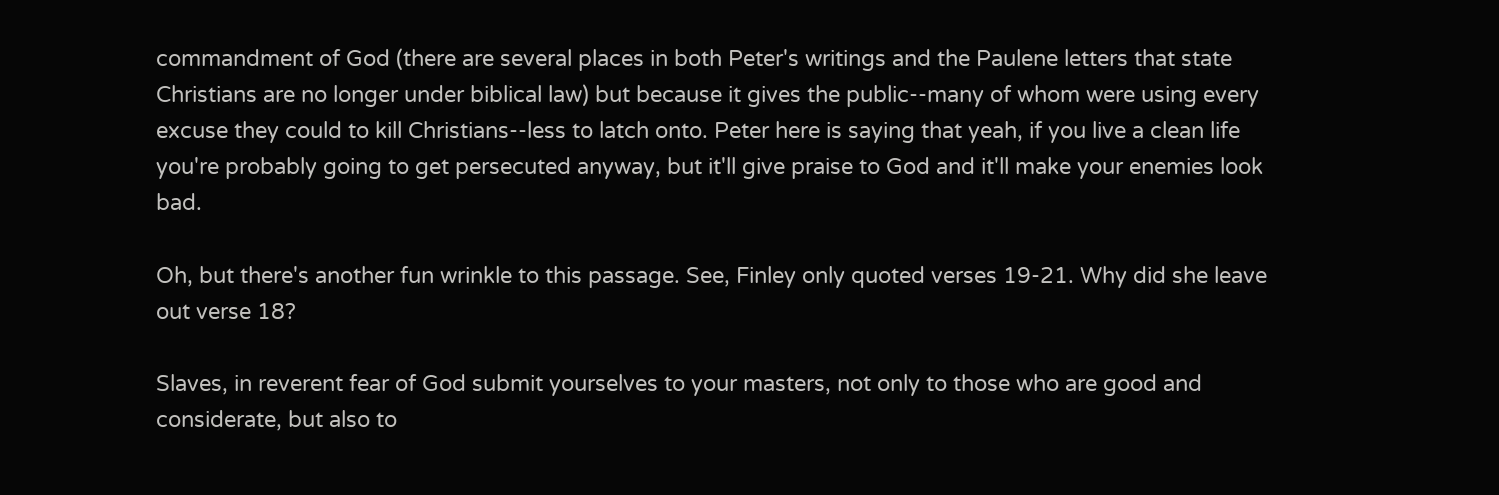commandment of God (there are several places in both Peter's writings and the Paulene letters that state Christians are no longer under biblical law) but because it gives the public--many of whom were using every excuse they could to kill Christians--less to latch onto. Peter here is saying that yeah, if you live a clean life you're probably going to get persecuted anyway, but it'll give praise to God and it'll make your enemies look bad.

Oh, but there's another fun wrinkle to this passage. See, Finley only quoted verses 19-21. Why did she leave out verse 18?

Slaves, in reverent fear of God submit yourselves to your masters, not only to those who are good and considerate, but also to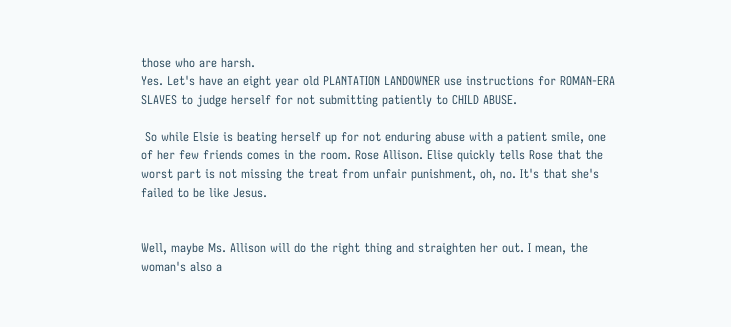those who are harsh.
Yes. Let's have an eight year old PLANTATION LANDOWNER use instructions for ROMAN-ERA SLAVES to judge herself for not submitting patiently to CHILD ABUSE.

 So while Elsie is beating herself up for not enduring abuse with a patient smile, one of her few friends comes in the room. Rose Allison. Elise quickly tells Rose that the worst part is not missing the treat from unfair punishment, oh, no. It's that she's failed to be like Jesus.


Well, maybe Ms. Allison will do the right thing and straighten her out. I mean, the woman's also a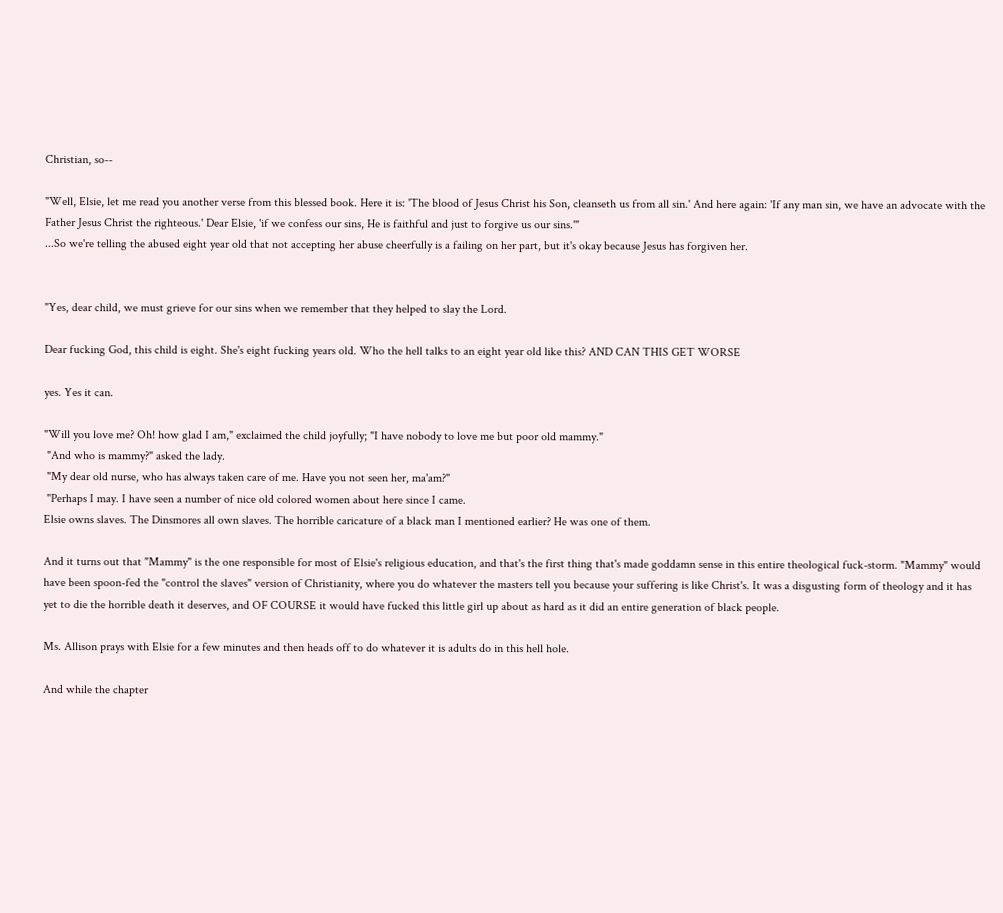Christian, so--

"Well, Elsie, let me read you another verse from this blessed book. Here it is: 'The blood of Jesus Christ his Son, cleanseth us from all sin.' And here again: 'If any man sin, we have an advocate with the Father Jesus Christ the righteous.' Dear Elsie, 'if we confess our sins, He is faithful and just to forgive us our sins.'"
...So we're telling the abused eight year old that not accepting her abuse cheerfully is a failing on her part, but it's okay because Jesus has forgiven her.


"Yes, dear child, we must grieve for our sins when we remember that they helped to slay the Lord.

Dear fucking God, this child is eight. She's eight fucking years old. Who the hell talks to an eight year old like this? AND CAN THIS GET WORSE

yes. Yes it can.

"Will you love me? Oh! how glad I am," exclaimed the child joyfully; "I have nobody to love me but poor old mammy."
 "And who is mammy?" asked the lady.
 "My dear old nurse, who has always taken care of me. Have you not seen her, ma'am?"
 "Perhaps I may. I have seen a number of nice old colored women about here since I came.
Elsie owns slaves. The Dinsmores all own slaves. The horrible caricature of a black man I mentioned earlier? He was one of them.

And it turns out that "Mammy" is the one responsible for most of Elsie's religious education, and that's the first thing that's made goddamn sense in this entire theological fuck-storm. "Mammy" would have been spoon-fed the "control the slaves" version of Christianity, where you do whatever the masters tell you because your suffering is like Christ's. It was a disgusting form of theology and it has yet to die the horrible death it deserves, and OF COURSE it would have fucked this little girl up about as hard as it did an entire generation of black people.

Ms. Allison prays with Elsie for a few minutes and then heads off to do whatever it is adults do in this hell hole.

And while the chapter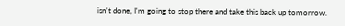isn't done, I'm going to stop there and take this back up tomorrow.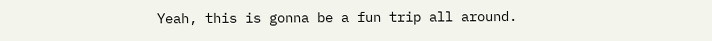Yeah, this is gonna be a fun trip all around.